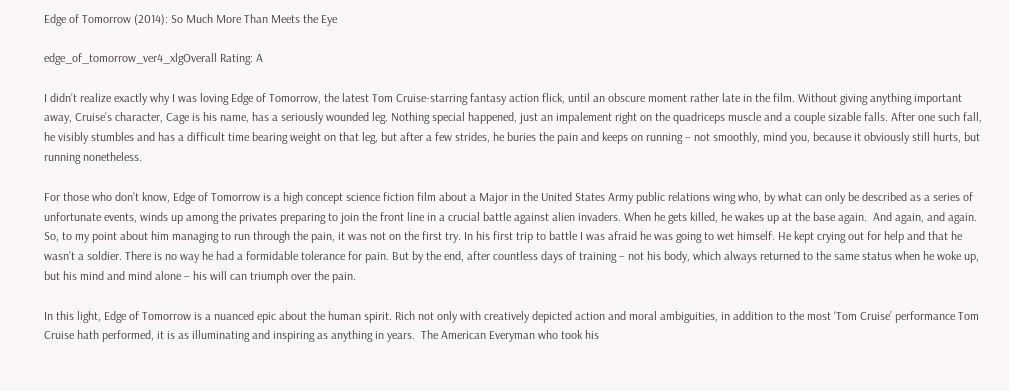Edge of Tomorrow (2014): So Much More Than Meets the Eye

edge_of_tomorrow_ver4_xlgOverall Rating: A

I didn’t realize exactly why I was loving Edge of Tomorrow, the latest Tom Cruise-starring fantasy action flick, until an obscure moment rather late in the film. Without giving anything important away, Cruise’s character, Cage is his name, has a seriously wounded leg. Nothing special happened, just an impalement right on the quadriceps muscle and a couple sizable falls. After one such fall, he visibly stumbles and has a difficult time bearing weight on that leg, but after a few strides, he buries the pain and keeps on running – not smoothly, mind you, because it obviously still hurts, but running nonetheless.

For those who don’t know, Edge of Tomorrow is a high concept science fiction film about a Major in the United States Army public relations wing who, by what can only be described as a series of unfortunate events, winds up among the privates preparing to join the front line in a crucial battle against alien invaders. When he gets killed, he wakes up at the base again.  And again, and again. So, to my point about him managing to run through the pain, it was not on the first try. In his first trip to battle I was afraid he was going to wet himself. He kept crying out for help and that he wasn’t a soldier. There is no way he had a formidable tolerance for pain. But by the end, after countless days of training – not his body, which always returned to the same status when he woke up, but his mind and mind alone – his will can triumph over the pain.

In this light, Edge of Tomorrow is a nuanced epic about the human spirit. Rich not only with creatively depicted action and moral ambiguities, in addition to the most ‘Tom Cruise’ performance Tom Cruise hath performed, it is as illuminating and inspiring as anything in years.  The American Everyman who took his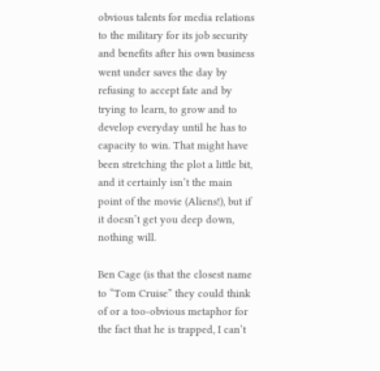obvious talents for media relations to the military for its job security and benefits after his own business went under saves the day by refusing to accept fate and by trying to learn, to grow and to develop everyday until he has to capacity to win. That might have been stretching the plot a little bit, and it certainly isn’t the main point of the movie (Aliens!), but if it doesn’t get you deep down, nothing will.

Ben Cage (is that the closest name to “Tom Cruise” they could think of or a too-obvious metaphor for the fact that he is trapped, I can’t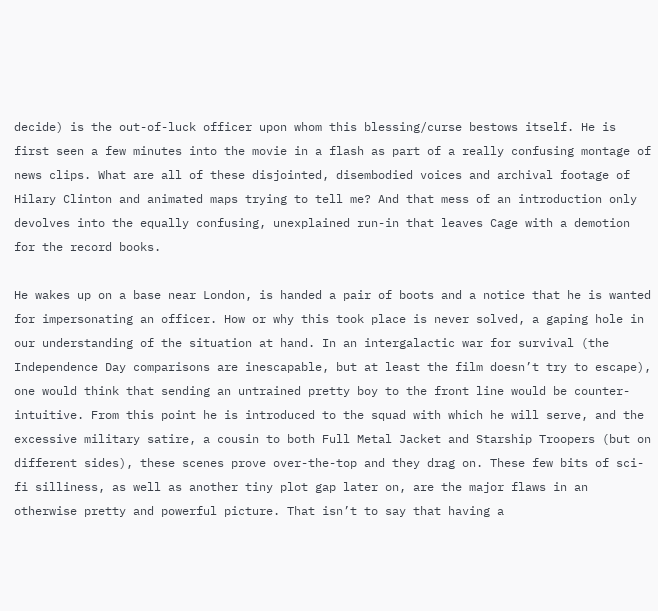decide) is the out-of-luck officer upon whom this blessing/curse bestows itself. He is first seen a few minutes into the movie in a flash as part of a really confusing montage of news clips. What are all of these disjointed, disembodied voices and archival footage of Hilary Clinton and animated maps trying to tell me? And that mess of an introduction only devolves into the equally confusing, unexplained run-in that leaves Cage with a demotion for the record books.

He wakes up on a base near London, is handed a pair of boots and a notice that he is wanted for impersonating an officer. How or why this took place is never solved, a gaping hole in our understanding of the situation at hand. In an intergalactic war for survival (the Independence Day comparisons are inescapable, but at least the film doesn’t try to escape), one would think that sending an untrained pretty boy to the front line would be counter-intuitive. From this point he is introduced to the squad with which he will serve, and the excessive military satire, a cousin to both Full Metal Jacket and Starship Troopers (but on different sides), these scenes prove over-the-top and they drag on. These few bits of sci-fi silliness, as well as another tiny plot gap later on, are the major flaws in an otherwise pretty and powerful picture. That isn’t to say that having a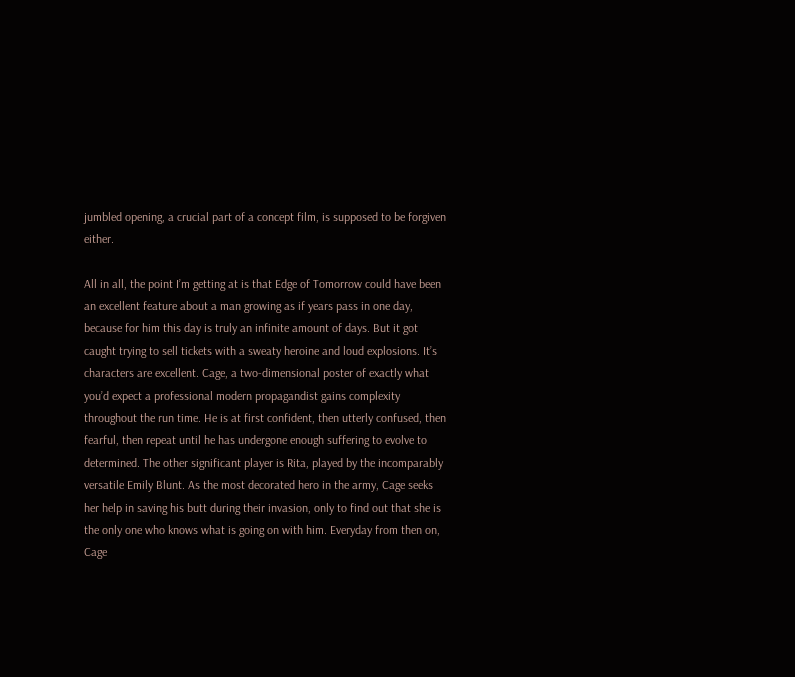jumbled opening, a crucial part of a concept film, is supposed to be forgiven either.

All in all, the point I’m getting at is that Edge of Tomorrow could have been an excellent feature about a man growing as if years pass in one day, because for him this day is truly an infinite amount of days. But it got caught trying to sell tickets with a sweaty heroine and loud explosions. It’s characters are excellent. Cage, a two-dimensional poster of exactly what you’d expect a professional modern propagandist gains complexity throughout the run time. He is at first confident, then utterly confused, then fearful, then repeat until he has undergone enough suffering to evolve to determined. The other significant player is Rita, played by the incomparably versatile Emily Blunt. As the most decorated hero in the army, Cage seeks her help in saving his butt during their invasion, only to find out that she is the only one who knows what is going on with him. Everyday from then on, Cage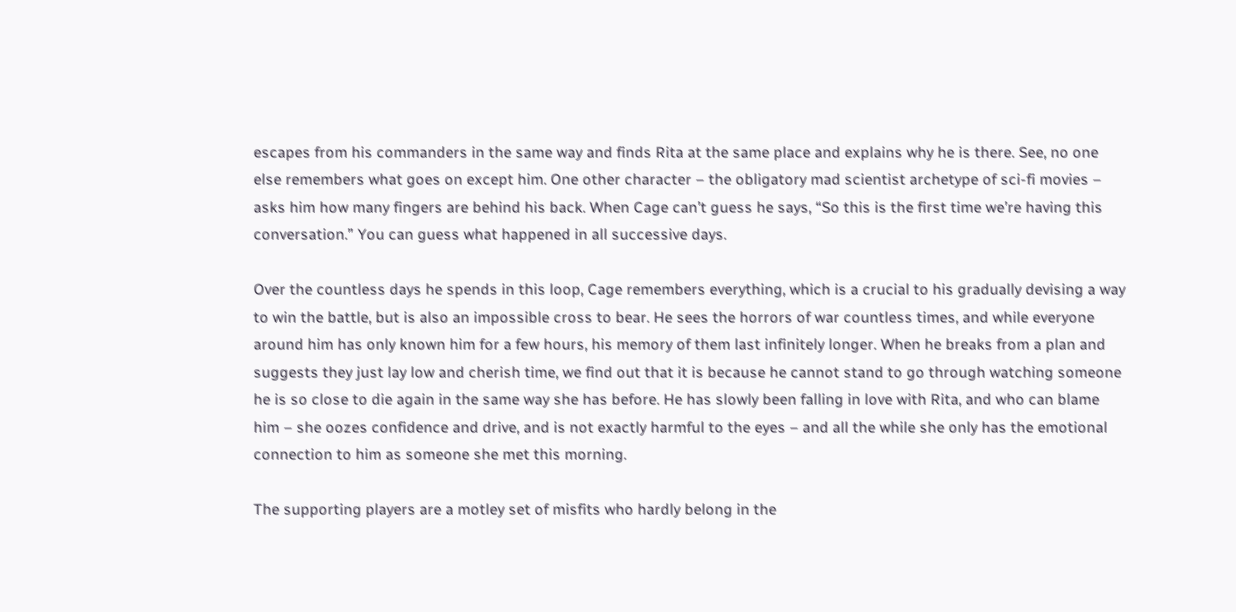escapes from his commanders in the same way and finds Rita at the same place and explains why he is there. See, no one else remembers what goes on except him. One other character – the obligatory mad scientist archetype of sci-fi movies – asks him how many fingers are behind his back. When Cage can’t guess he says, “So this is the first time we’re having this conversation.” You can guess what happened in all successive days.

Over the countless days he spends in this loop, Cage remembers everything, which is a crucial to his gradually devising a way to win the battle, but is also an impossible cross to bear. He sees the horrors of war countless times, and while everyone around him has only known him for a few hours, his memory of them last infinitely longer. When he breaks from a plan and suggests they just lay low and cherish time, we find out that it is because he cannot stand to go through watching someone he is so close to die again in the same way she has before. He has slowly been falling in love with Rita, and who can blame him – she oozes confidence and drive, and is not exactly harmful to the eyes – and all the while she only has the emotional connection to him as someone she met this morning.

The supporting players are a motley set of misfits who hardly belong in the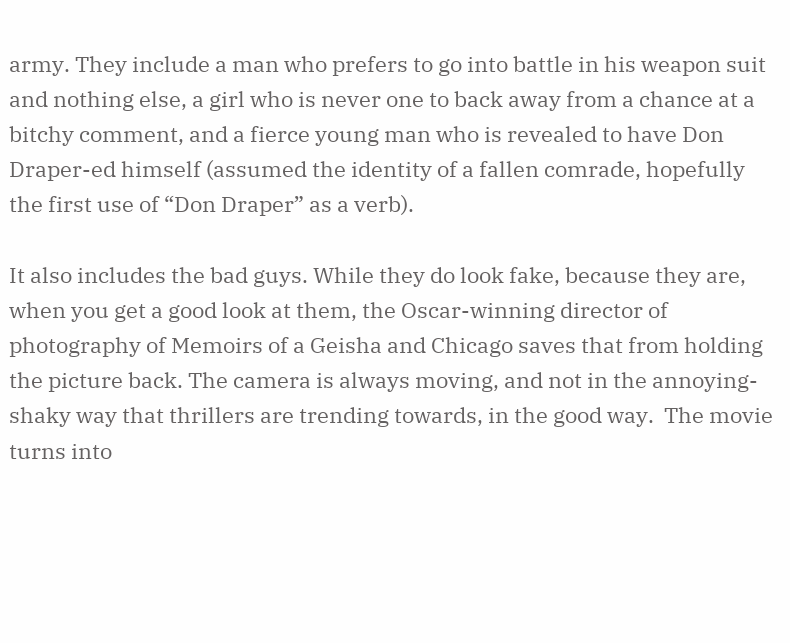army. They include a man who prefers to go into battle in his weapon suit and nothing else, a girl who is never one to back away from a chance at a bitchy comment, and a fierce young man who is revealed to have Don Draper-ed himself (assumed the identity of a fallen comrade, hopefully the first use of “Don Draper” as a verb).

It also includes the bad guys. While they do look fake, because they are, when you get a good look at them, the Oscar-winning director of photography of Memoirs of a Geisha and Chicago saves that from holding the picture back. The camera is always moving, and not in the annoying-shaky way that thrillers are trending towards, in the good way.  The movie turns into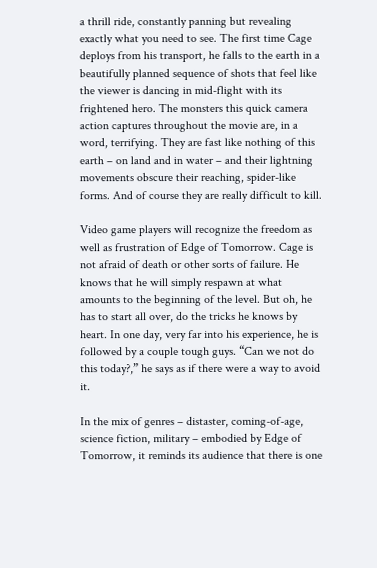a thrill ride, constantly panning but revealing exactly what you need to see. The first time Cage deploys from his transport, he falls to the earth in a beautifully planned sequence of shots that feel like the viewer is dancing in mid-flight with its frightened hero. The monsters this quick camera action captures throughout the movie are, in a word, terrifying. They are fast like nothing of this earth – on land and in water – and their lightning movements obscure their reaching, spider-like forms. And of course they are really difficult to kill.

Video game players will recognize the freedom as well as frustration of Edge of Tomorrow. Cage is not afraid of death or other sorts of failure. He knows that he will simply respawn at what amounts to the beginning of the level. But oh, he has to start all over, do the tricks he knows by heart. In one day, very far into his experience, he is followed by a couple tough guys. “Can we not do this today?,” he says as if there were a way to avoid it.

In the mix of genres – distaster, coming-of-age, science fiction, military – embodied by Edge of Tomorrow, it reminds its audience that there is one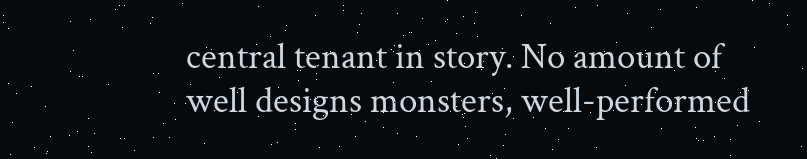central tenant in story. No amount of well designs monsters, well-performed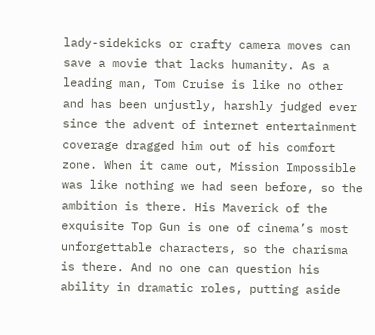lady-sidekicks or crafty camera moves can save a movie that lacks humanity. As a leading man, Tom Cruise is like no other and has been unjustly, harshly judged ever since the advent of internet entertainment coverage dragged him out of his comfort zone. When it came out, Mission Impossible was like nothing we had seen before, so the ambition is there. His Maverick of the exquisite Top Gun is one of cinema’s most unforgettable characters, so the charisma is there. And no one can question his ability in dramatic roles, putting aside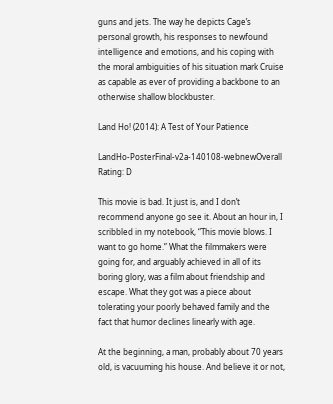guns and jets. The way he depicts Cage’s personal growth, his responses to newfound intelligence and emotions, and his coping with the moral ambiguities of his situation mark Cruise as capable as ever of providing a backbone to an otherwise shallow blockbuster.

Land Ho! (2014): A Test of Your Patience

LandHo-PosterFinal-v2a-140108-webnewOverall Rating: D

This movie is bad. It just is, and I don’t recommend anyone go see it. About an hour in, I scribbled in my notebook, “This movie blows. I want to go home.” What the filmmakers were going for, and arguably achieved in all of its boring glory, was a film about friendship and escape. What they got was a piece about tolerating your poorly behaved family and the fact that humor declines linearly with age.

At the beginning, a man, probably about 70 years old, is vacuuming his house. And believe it or not,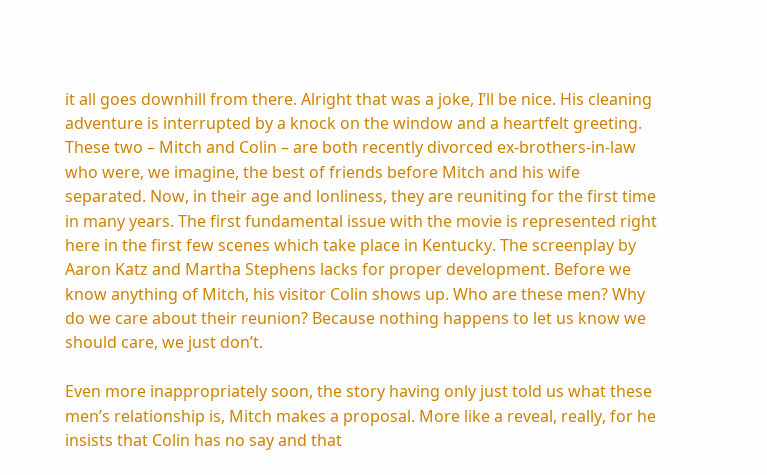it all goes downhill from there. Alright that was a joke, I’ll be nice. His cleaning adventure is interrupted by a knock on the window and a heartfelt greeting. These two – Mitch and Colin – are both recently divorced ex-brothers-in-law who were, we imagine, the best of friends before Mitch and his wife separated. Now, in their age and lonliness, they are reuniting for the first time in many years. The first fundamental issue with the movie is represented right here in the first few scenes which take place in Kentucky. The screenplay by Aaron Katz and Martha Stephens lacks for proper development. Before we know anything of Mitch, his visitor Colin shows up. Who are these men? Why do we care about their reunion? Because nothing happens to let us know we should care, we just don’t.

Even more inappropriately soon, the story having only just told us what these men’s relationship is, Mitch makes a proposal. More like a reveal, really, for he insists that Colin has no say and that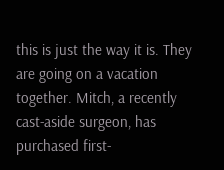this is just the way it is. They are going on a vacation together. Mitch, a recently cast-aside surgeon, has purchased first-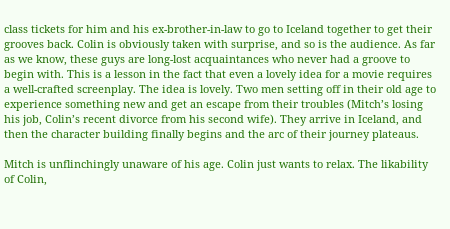class tickets for him and his ex-brother-in-law to go to Iceland together to get their grooves back. Colin is obviously taken with surprise, and so is the audience. As far as we know, these guys are long-lost acquaintances who never had a groove to begin with. This is a lesson in the fact that even a lovely idea for a movie requires a well-crafted screenplay. The idea is lovely. Two men setting off in their old age to experience something new and get an escape from their troubles (Mitch’s losing his job, Colin’s recent divorce from his second wife). They arrive in Iceland, and then the character building finally begins and the arc of their journey plateaus.

Mitch is unflinchingly unaware of his age. Colin just wants to relax. The likability of Colin,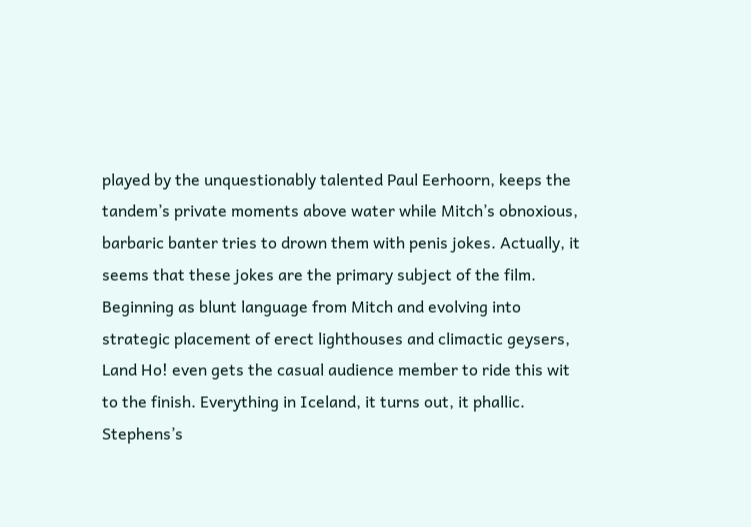played by the unquestionably talented Paul Eerhoorn, keeps the tandem’s private moments above water while Mitch’s obnoxious, barbaric banter tries to drown them with penis jokes. Actually, it seems that these jokes are the primary subject of the film. Beginning as blunt language from Mitch and evolving into strategic placement of erect lighthouses and climactic geysers, Land Ho! even gets the casual audience member to ride this wit to the finish. Everything in Iceland, it turns out, it phallic. Stephens’s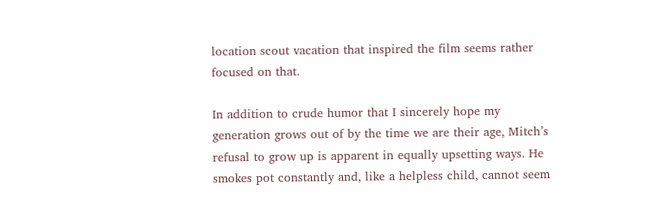location scout vacation that inspired the film seems rather focused on that.

In addition to crude humor that I sincerely hope my generation grows out of by the time we are their age, Mitch’s refusal to grow up is apparent in equally upsetting ways. He smokes pot constantly and, like a helpless child, cannot seem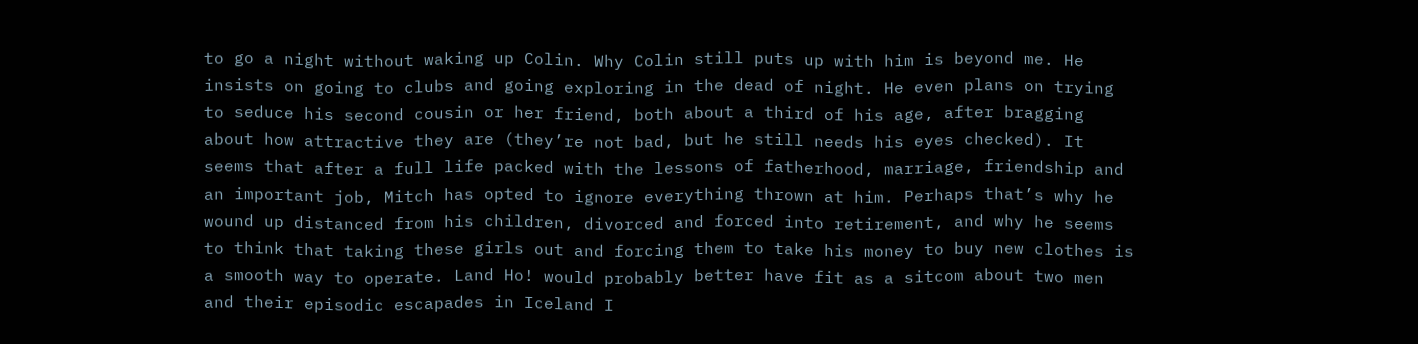to go a night without waking up Colin. Why Colin still puts up with him is beyond me. He insists on going to clubs and going exploring in the dead of night. He even plans on trying to seduce his second cousin or her friend, both about a third of his age, after bragging about how attractive they are (they’re not bad, but he still needs his eyes checked). It seems that after a full life packed with the lessons of fatherhood, marriage, friendship and an important job, Mitch has opted to ignore everything thrown at him. Perhaps that’s why he wound up distanced from his children, divorced and forced into retirement, and why he seems to think that taking these girls out and forcing them to take his money to buy new clothes is a smooth way to operate. Land Ho! would probably better have fit as a sitcom about two men and their episodic escapades in Iceland I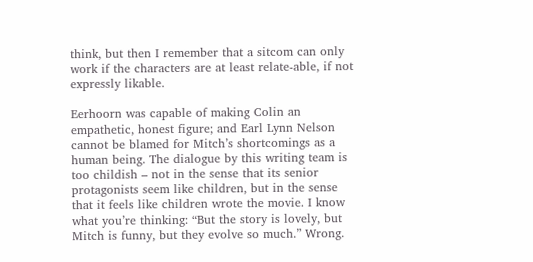think, but then I remember that a sitcom can only work if the characters are at least relate-able, if not expressly likable.

Eerhoorn was capable of making Colin an empathetic, honest figure; and Earl Lynn Nelson cannot be blamed for Mitch’s shortcomings as a human being. The dialogue by this writing team is too childish – not in the sense that its senior protagonists seem like children, but in the sense that it feels like children wrote the movie. I know what you’re thinking: “But the story is lovely, but Mitch is funny, but they evolve so much.” Wrong.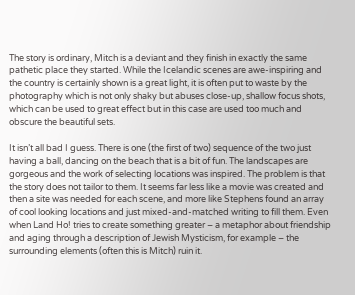The story is ordinary, Mitch is a deviant and they finish in exactly the same pathetic place they started. While the Icelandic scenes are awe-inspiring and the country is certainly shown is a great light, it is often put to waste by the photography which is not only shaky but abuses close-up, shallow focus shots, which can be used to great effect but in this case are used too much and obscure the beautiful sets.

It isn’t all bad I guess. There is one (the first of two) sequence of the two just having a ball, dancing on the beach that is a bit of fun. The landscapes are gorgeous and the work of selecting locations was inspired. The problem is that the story does not tailor to them. It seems far less like a movie was created and then a site was needed for each scene, and more like Stephens found an array of cool looking locations and just mixed-and-matched writing to fill them. Even when Land Ho! tries to create something greater – a metaphor about friendship and aging through a description of Jewish Mysticism, for example – the surrounding elements (often this is Mitch) ruin it.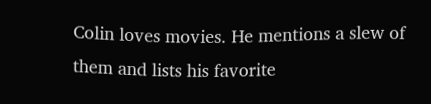Colin loves movies. He mentions a slew of them and lists his favorite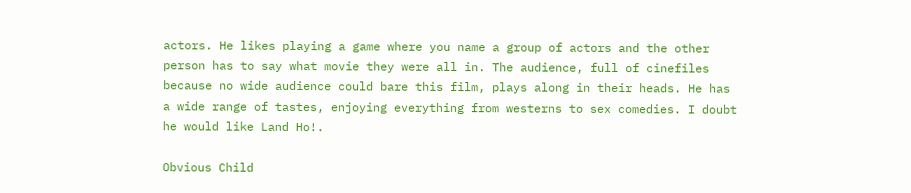actors. He likes playing a game where you name a group of actors and the other person has to say what movie they were all in. The audience, full of cinefiles because no wide audience could bare this film, plays along in their heads. He has a wide range of tastes, enjoying everything from westerns to sex comedies. I doubt he would like Land Ho!.

Obvious Child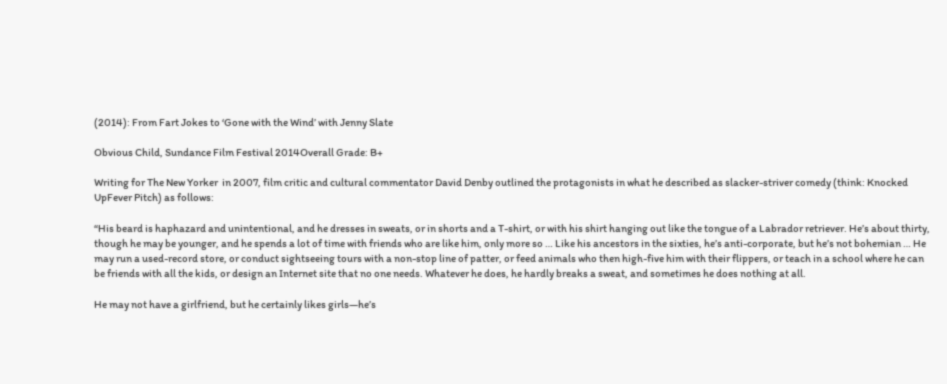(2014): From Fart Jokes to ‘Gone with the Wind’ with Jenny Slate

Obvious Child, Sundance Film Festival 2014Overall Grade: B+

Writing for The New Yorker  in 2007, film critic and cultural commentator David Denby outlined the protagonists in what he described as slacker-striver comedy (think: Knocked UpFever Pitch) as follows:

“His beard is haphazard and unintentional, and he dresses in sweats, or in shorts and a T-shirt, or with his shirt hanging out like the tongue of a Labrador retriever. He’s about thirty, though he may be younger, and he spends a lot of time with friends who are like him, only more so … Like his ancestors in the sixties, he’s anti-corporate, but he’s not bohemian … He may run a used-record store, or conduct sightseeing tours with a non-stop line of patter, or feed animals who then high-five him with their flippers, or teach in a school where he can be friends with all the kids, or design an Internet site that no one needs. Whatever he does, he hardly breaks a sweat, and sometimes he does nothing at all.

He may not have a girlfriend, but he certainly likes girls—he’s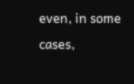even, in some cases,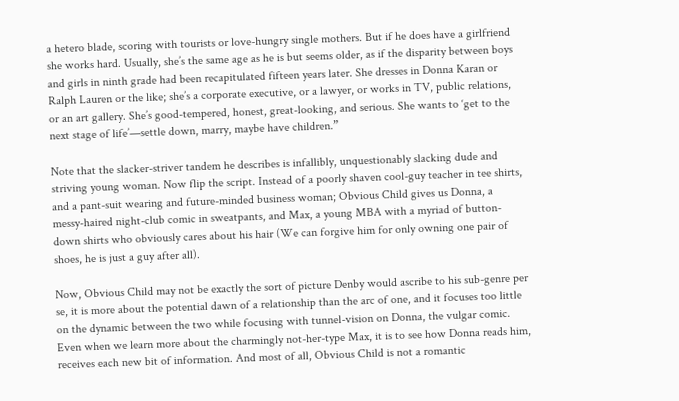a hetero blade, scoring with tourists or love-hungry single mothers. But if he does have a girlfriend she works hard. Usually, she’s the same age as he is but seems older, as if the disparity between boys and girls in ninth grade had been recapitulated fifteen years later. She dresses in Donna Karan or Ralph Lauren or the like; she’s a corporate executive, or a lawyer, or works in TV, public relations, or an art gallery. She’s good-tempered, honest, great-looking, and serious. She wants to ‘get to the next stage of life’—settle down, marry, maybe have children.”

Note that the slacker-striver tandem he describes is infallibly, unquestionably slacking dude and striving young woman. Now flip the script. Instead of a poorly shaven cool-guy teacher in tee shirts, and a pant-suit wearing and future-minded business woman; Obvious Child gives us Donna, a messy-haired night-club comic in sweatpants, and Max, a young MBA with a myriad of button-down shirts who obviously cares about his hair (We can forgive him for only owning one pair of shoes, he is just a guy after all).

Now, Obvious Child may not be exactly the sort of picture Denby would ascribe to his sub-genre per se, it is more about the potential dawn of a relationship than the arc of one, and it focuses too little on the dynamic between the two while focusing with tunnel-vision on Donna, the vulgar comic. Even when we learn more about the charmingly not-her-type Max, it is to see how Donna reads him, receives each new bit of information. And most of all, Obvious Child is not a romantic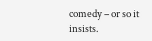comedy – or so it insists.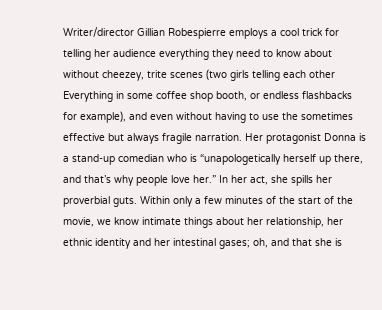Writer/director Gillian Robespierre employs a cool trick for telling her audience everything they need to know about without cheezey, trite scenes (two girls telling each other Everything in some coffee shop booth, or endless flashbacks for example), and even without having to use the sometimes effective but always fragile narration. Her protagonist Donna is a stand-up comedian who is “unapologetically herself up there, and that’s why people love her.” In her act, she spills her proverbial guts. Within only a few minutes of the start of the movie, we know intimate things about her relationship, her ethnic identity and her intestinal gases; oh, and that she is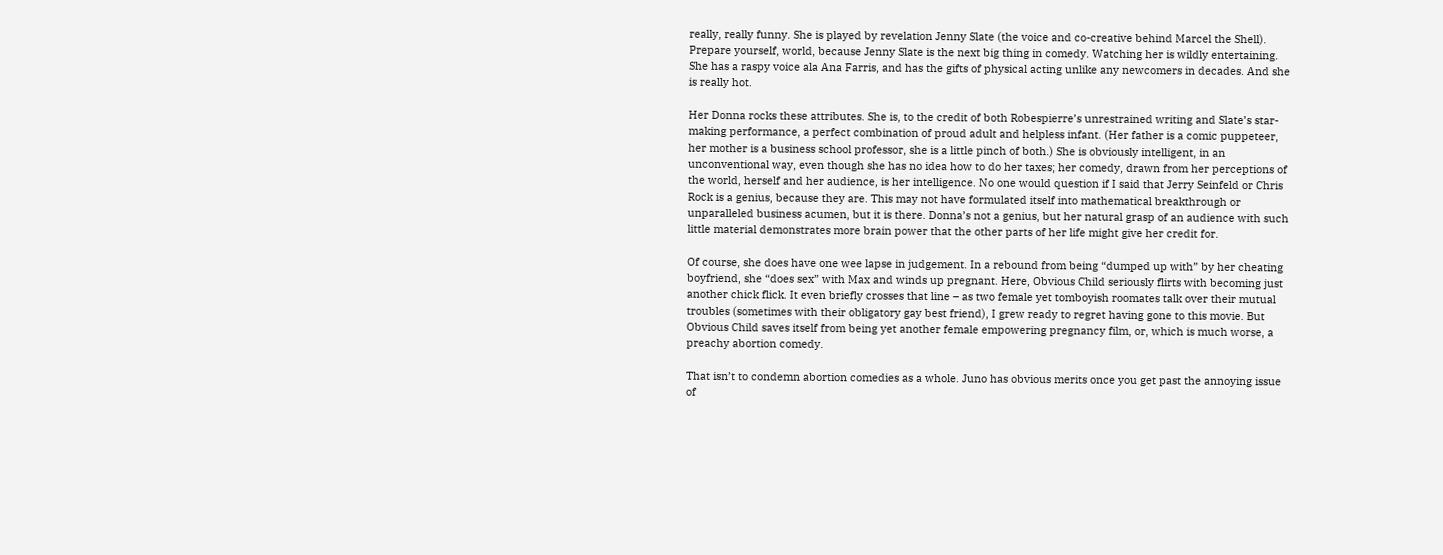really, really funny. She is played by revelation Jenny Slate (the voice and co-creative behind Marcel the Shell). Prepare yourself, world, because Jenny Slate is the next big thing in comedy. Watching her is wildly entertaining. She has a raspy voice ala Ana Farris, and has the gifts of physical acting unlike any newcomers in decades. And she is really hot.

Her Donna rocks these attributes. She is, to the credit of both Robespierre’s unrestrained writing and Slate’s star-making performance, a perfect combination of proud adult and helpless infant. (Her father is a comic puppeteer, her mother is a business school professor, she is a little pinch of both.) She is obviously intelligent, in an unconventional way, even though she has no idea how to do her taxes; her comedy, drawn from her perceptions of the world, herself and her audience, is her intelligence. No one would question if I said that Jerry Seinfeld or Chris Rock is a genius, because they are. This may not have formulated itself into mathematical breakthrough or unparalleled business acumen, but it is there. Donna’s not a genius, but her natural grasp of an audience with such little material demonstrates more brain power that the other parts of her life might give her credit for.

Of course, she does have one wee lapse in judgement. In a rebound from being “dumped up with” by her cheating boyfriend, she “does sex” with Max and winds up pregnant. Here, Obvious Child seriously flirts with becoming just another chick flick. It even briefly crosses that line – as two female yet tomboyish roomates talk over their mutual troubles (sometimes with their obligatory gay best friend), I grew ready to regret having gone to this movie. But Obvious Child saves itself from being yet another female empowering pregnancy film, or, which is much worse, a preachy abortion comedy.

That isn’t to condemn abortion comedies as a whole. Juno has obvious merits once you get past the annoying issue of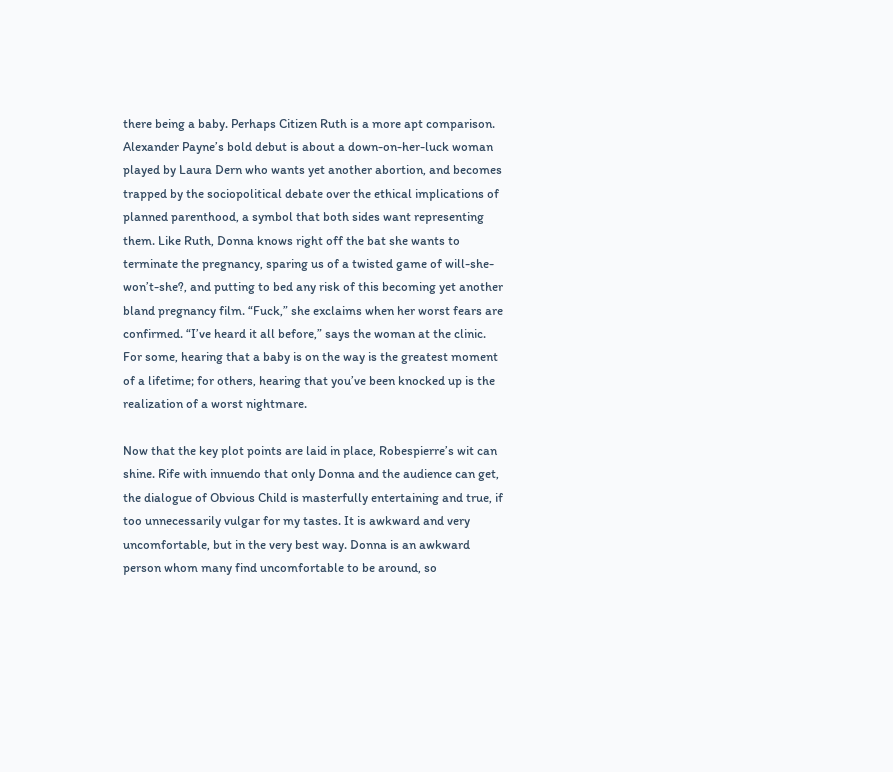there being a baby. Perhaps Citizen Ruth is a more apt comparison. Alexander Payne’s bold debut is about a down-on-her-luck woman played by Laura Dern who wants yet another abortion, and becomes trapped by the sociopolitical debate over the ethical implications of planned parenthood, a symbol that both sides want representing them. Like Ruth, Donna knows right off the bat she wants to terminate the pregnancy, sparing us of a twisted game of will-she-won’t-she?, and putting to bed any risk of this becoming yet another bland pregnancy film. “Fuck,” she exclaims when her worst fears are confirmed. “I’ve heard it all before,” says the woman at the clinic. For some, hearing that a baby is on the way is the greatest moment of a lifetime; for others, hearing that you’ve been knocked up is the realization of a worst nightmare.

Now that the key plot points are laid in place, Robespierre’s wit can shine. Rife with innuendo that only Donna and the audience can get, the dialogue of Obvious Child is masterfully entertaining and true, if too unnecessarily vulgar for my tastes. It is awkward and very uncomfortable, but in the very best way. Donna is an awkward person whom many find uncomfortable to be around, so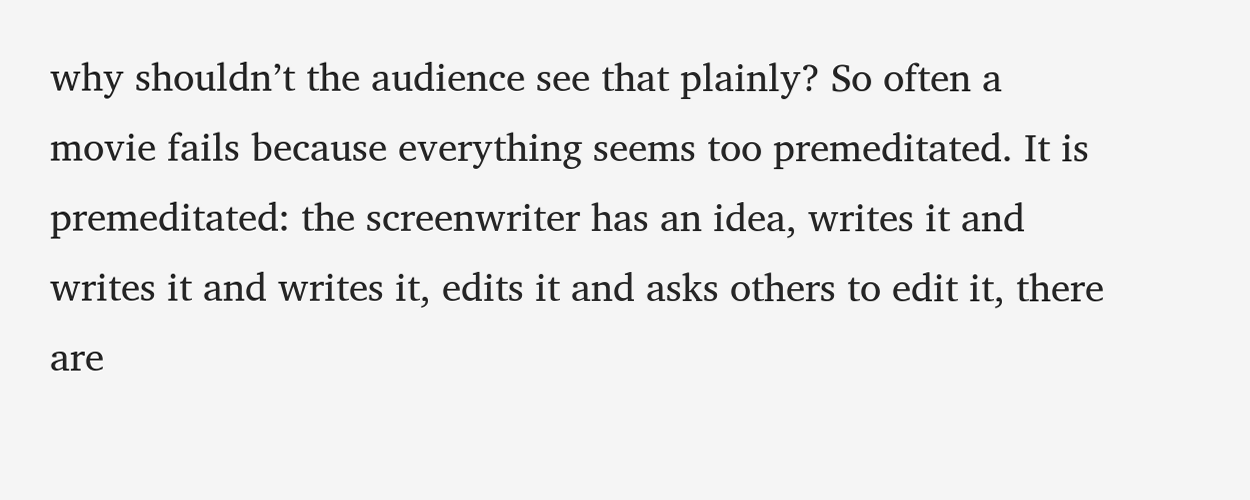why shouldn’t the audience see that plainly? So often a movie fails because everything seems too premeditated. It is premeditated: the screenwriter has an idea, writes it and writes it and writes it, edits it and asks others to edit it, there are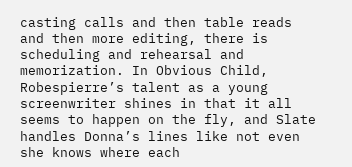casting calls and then table reads and then more editing, there is scheduling and rehearsal and memorization. In Obvious Child, Robespierre’s talent as a young screenwriter shines in that it all seems to happen on the fly, and Slate handles Donna’s lines like not even she knows where each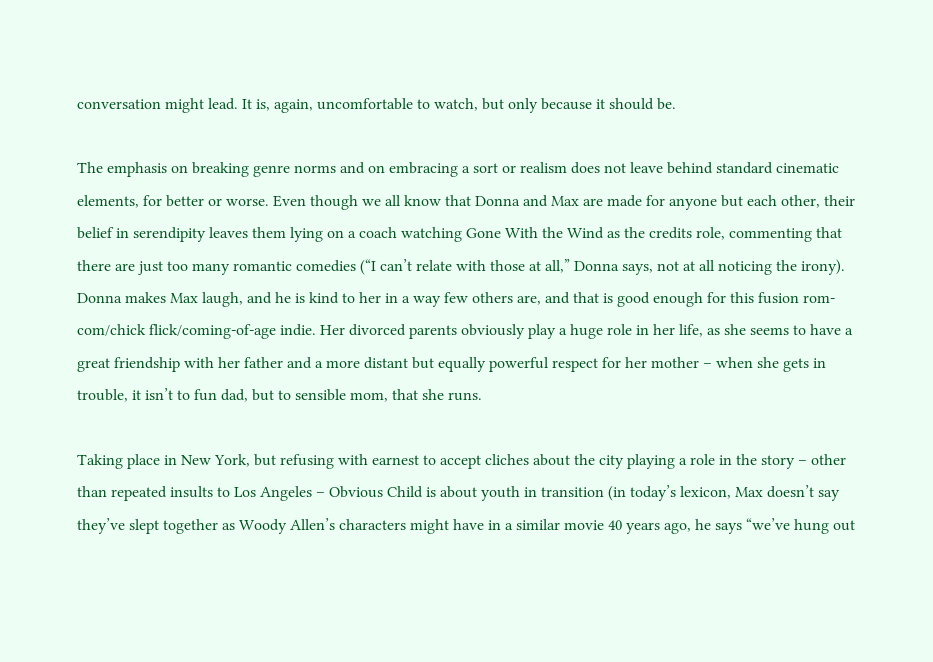conversation might lead. It is, again, uncomfortable to watch, but only because it should be.

The emphasis on breaking genre norms and on embracing a sort or realism does not leave behind standard cinematic elements, for better or worse. Even though we all know that Donna and Max are made for anyone but each other, their belief in serendipity leaves them lying on a coach watching Gone With the Wind as the credits role, commenting that there are just too many romantic comedies (“I can’t relate with those at all,” Donna says, not at all noticing the irony). Donna makes Max laugh, and he is kind to her in a way few others are, and that is good enough for this fusion rom-com/chick flick/coming-of-age indie. Her divorced parents obviously play a huge role in her life, as she seems to have a great friendship with her father and a more distant but equally powerful respect for her mother – when she gets in trouble, it isn’t to fun dad, but to sensible mom, that she runs.

Taking place in New York, but refusing with earnest to accept cliches about the city playing a role in the story – other than repeated insults to Los Angeles – Obvious Child is about youth in transition (in today’s lexicon, Max doesn’t say they’ve slept together as Woody Allen’s characters might have in a similar movie 40 years ago, he says “we’ve hung out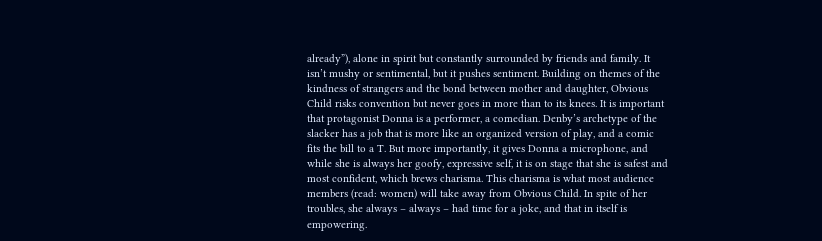already”), alone in spirit but constantly surrounded by friends and family. It isn’t mushy or sentimental, but it pushes sentiment. Building on themes of the kindness of strangers and the bond between mother and daughter, Obvious Child risks convention but never goes in more than to its knees. It is important that protagonist Donna is a performer, a comedian. Denby’s archetype of the slacker has a job that is more like an organized version of play, and a comic fits the bill to a T. But more importantly, it gives Donna a microphone, and while she is always her goofy, expressive self, it is on stage that she is safest and most confident, which brews charisma. This charisma is what most audience members (read: women) will take away from Obvious Child. In spite of her troubles, she always – always – had time for a joke, and that in itself is empowering.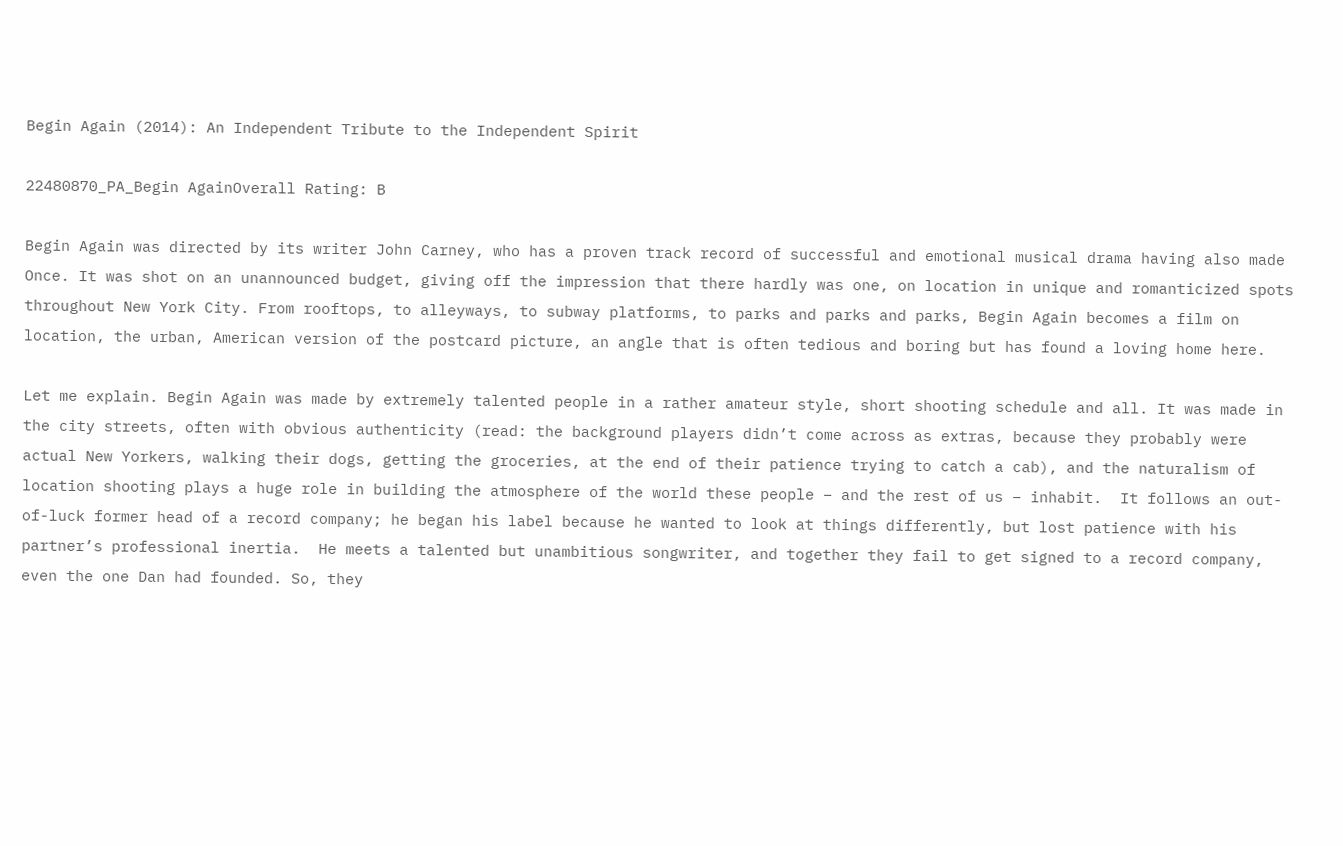Begin Again (2014): An Independent Tribute to the Independent Spirit

22480870_PA_Begin AgainOverall Rating: B

Begin Again was directed by its writer John Carney, who has a proven track record of successful and emotional musical drama having also made Once. It was shot on an unannounced budget, giving off the impression that there hardly was one, on location in unique and romanticized spots throughout New York City. From rooftops, to alleyways, to subway platforms, to parks and parks and parks, Begin Again becomes a film on location, the urban, American version of the postcard picture, an angle that is often tedious and boring but has found a loving home here.

Let me explain. Begin Again was made by extremely talented people in a rather amateur style, short shooting schedule and all. It was made in the city streets, often with obvious authenticity (read: the background players didn’t come across as extras, because they probably were actual New Yorkers, walking their dogs, getting the groceries, at the end of their patience trying to catch a cab), and the naturalism of location shooting plays a huge role in building the atmosphere of the world these people – and the rest of us – inhabit.  It follows an out-of-luck former head of a record company; he began his label because he wanted to look at things differently, but lost patience with his partner’s professional inertia.  He meets a talented but unambitious songwriter, and together they fail to get signed to a record company, even the one Dan had founded. So, they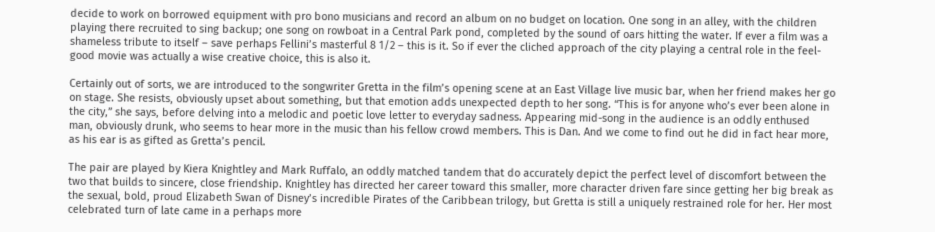decide to work on borrowed equipment with pro bono musicians and record an album on no budget on location. One song in an alley, with the children playing there recruited to sing backup; one song on rowboat in a Central Park pond, completed by the sound of oars hitting the water. If ever a film was a shameless tribute to itself – save perhaps Fellini’s masterful 8 1/2 – this is it. So if ever the cliched approach of the city playing a central role in the feel-good movie was actually a wise creative choice, this is also it.

Certainly out of sorts, we are introduced to the songwriter Gretta in the film’s opening scene at an East Village live music bar, when her friend makes her go on stage. She resists, obviously upset about something, but that emotion adds unexpected depth to her song. “This is for anyone who’s ever been alone in the city,” she says, before delving into a melodic and poetic love letter to everyday sadness. Appearing mid-song in the audience is an oddly enthused man, obviously drunk, who seems to hear more in the music than his fellow crowd members. This is Dan. And we come to find out he did in fact hear more, as his ear is as gifted as Gretta’s pencil.

The pair are played by Kiera Knightley and Mark Ruffalo, an oddly matched tandem that do accurately depict the perfect level of discomfort between the two that builds to sincere, close friendship. Knightley has directed her career toward this smaller, more character driven fare since getting her big break as the sexual, bold, proud Elizabeth Swan of Disney’s incredible Pirates of the Caribbean trilogy, but Gretta is still a uniquely restrained role for her. Her most celebrated turn of late came in a perhaps more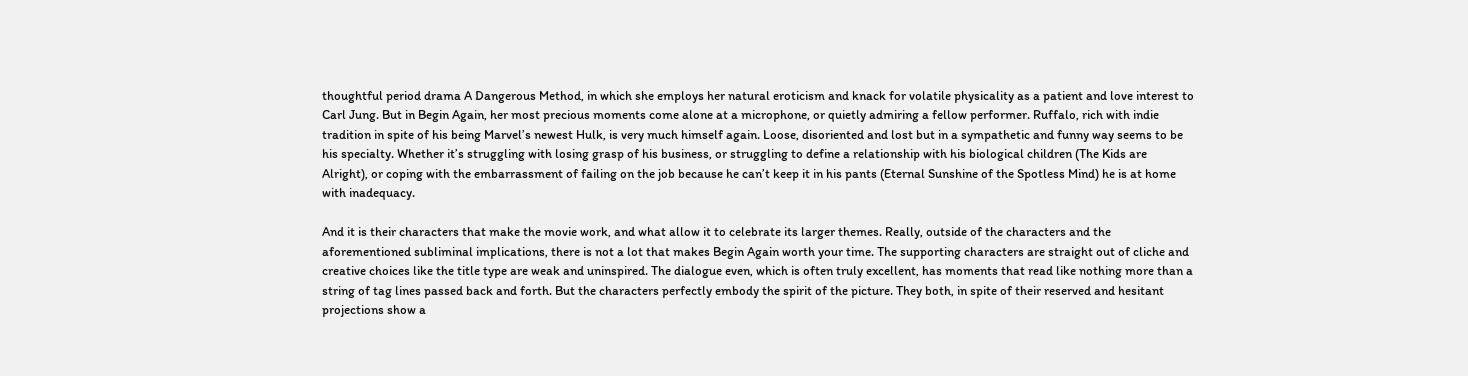thoughtful period drama A Dangerous Method, in which she employs her natural eroticism and knack for volatile physicality as a patient and love interest to Carl Jung. But in Begin Again, her most precious moments come alone at a microphone, or quietly admiring a fellow performer. Ruffalo, rich with indie tradition in spite of his being Marvel’s newest Hulk, is very much himself again. Loose, disoriented and lost but in a sympathetic and funny way seems to be his specialty. Whether it’s struggling with losing grasp of his business, or struggling to define a relationship with his biological children (The Kids are Alright), or coping with the embarrassment of failing on the job because he can’t keep it in his pants (Eternal Sunshine of the Spotless Mind) he is at home with inadequacy.

And it is their characters that make the movie work, and what allow it to celebrate its larger themes. Really, outside of the characters and the aforementioned subliminal implications, there is not a lot that makes Begin Again worth your time. The supporting characters are straight out of cliche and creative choices like the title type are weak and uninspired. The dialogue even, which is often truly excellent, has moments that read like nothing more than a string of tag lines passed back and forth. But the characters perfectly embody the spirit of the picture. They both, in spite of their reserved and hesitant projections show a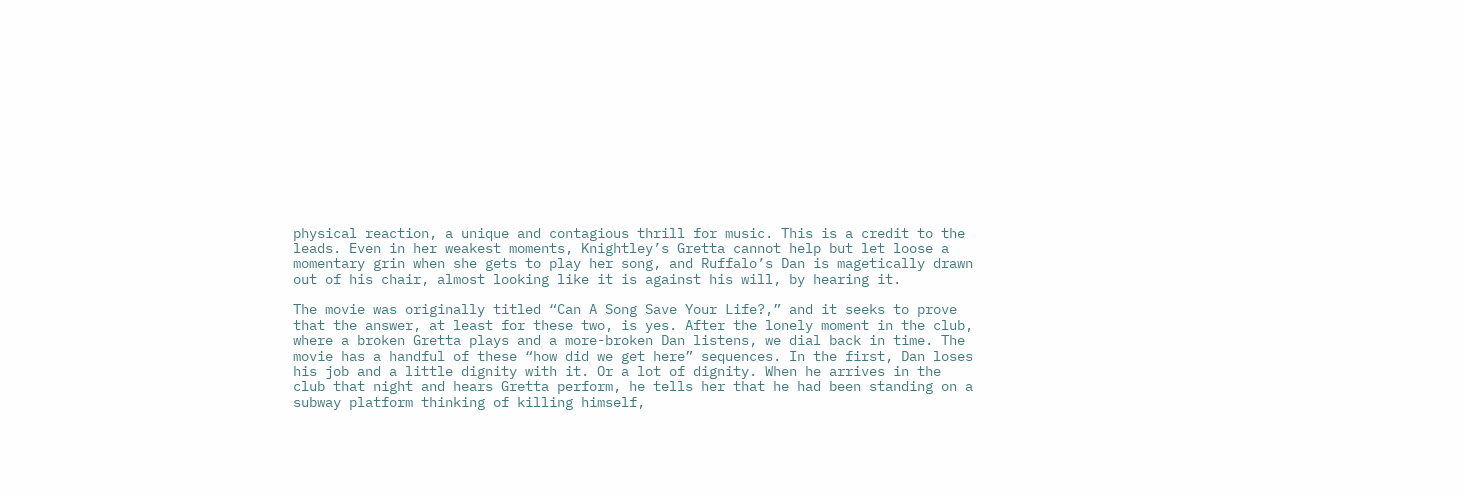physical reaction, a unique and contagious thrill for music. This is a credit to the leads. Even in her weakest moments, Knightley’s Gretta cannot help but let loose a momentary grin when she gets to play her song, and Ruffalo’s Dan is magetically drawn out of his chair, almost looking like it is against his will, by hearing it.

The movie was originally titled “Can A Song Save Your Life?,” and it seeks to prove that the answer, at least for these two, is yes. After the lonely moment in the club, where a broken Gretta plays and a more-broken Dan listens, we dial back in time. The movie has a handful of these “how did we get here” sequences. In the first, Dan loses his job and a little dignity with it. Or a lot of dignity. When he arrives in the club that night and hears Gretta perform, he tells her that he had been standing on a subway platform thinking of killing himself,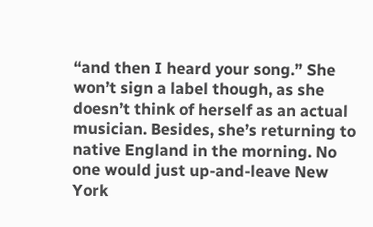“and then I heard your song.” She won’t sign a label though, as she doesn’t think of herself as an actual musician. Besides, she’s returning to native England in the morning. No one would just up-and-leave New York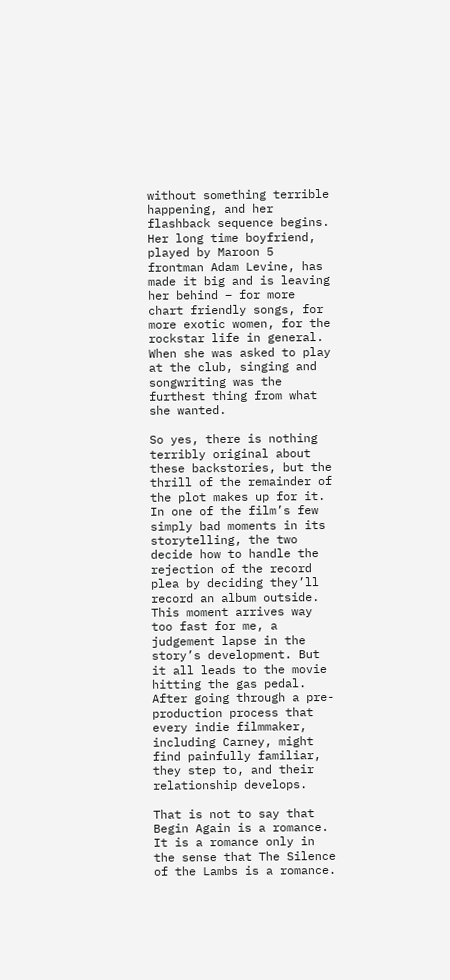without something terrible happening, and her flashback sequence begins. Her long time boyfriend, played by Maroon 5 frontman Adam Levine, has made it big and is leaving her behind – for more chart friendly songs, for more exotic women, for the rockstar life in general. When she was asked to play at the club, singing and songwriting was the furthest thing from what she wanted.

So yes, there is nothing terribly original about these backstories, but the thrill of the remainder of the plot makes up for it. In one of the film’s few simply bad moments in its storytelling, the two decide how to handle the rejection of the record plea by deciding they’ll record an album outside. This moment arrives way too fast for me, a judgement lapse in the story’s development. But it all leads to the movie hitting the gas pedal. After going through a pre-production process that every indie filmmaker, including Carney, might find painfully familiar, they step to, and their relationship develops.

That is not to say that Begin Again is a romance. It is a romance only in the sense that The Silence of the Lambs is a romance.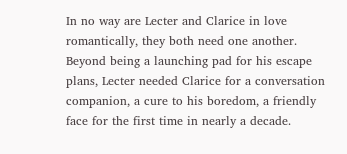In no way are Lecter and Clarice in love romantically, they both need one another. Beyond being a launching pad for his escape plans, Lecter needed Clarice for a conversation companion, a cure to his boredom, a friendly face for the first time in nearly a decade.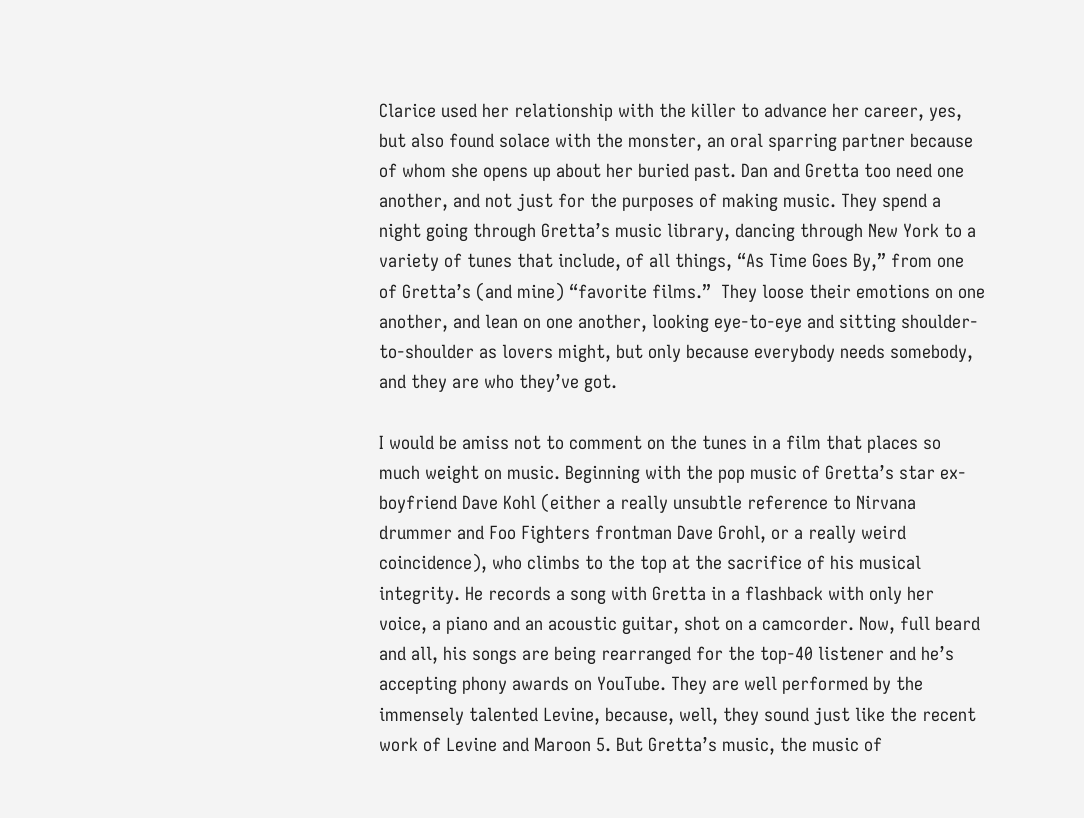Clarice used her relationship with the killer to advance her career, yes, but also found solace with the monster, an oral sparring partner because of whom she opens up about her buried past. Dan and Gretta too need one another, and not just for the purposes of making music. They spend a night going through Gretta’s music library, dancing through New York to a variety of tunes that include, of all things, “As Time Goes By,” from one of Gretta’s (and mine) “favorite films.”  They loose their emotions on one another, and lean on one another, looking eye-to-eye and sitting shoulder-to-shoulder as lovers might, but only because everybody needs somebody, and they are who they’ve got.

I would be amiss not to comment on the tunes in a film that places so much weight on music. Beginning with the pop music of Gretta’s star ex-boyfriend Dave Kohl (either a really unsubtle reference to Nirvana drummer and Foo Fighters frontman Dave Grohl, or a really weird coincidence), who climbs to the top at the sacrifice of his musical integrity. He records a song with Gretta in a flashback with only her voice, a piano and an acoustic guitar, shot on a camcorder. Now, full beard and all, his songs are being rearranged for the top-40 listener and he’s accepting phony awards on YouTube. They are well performed by the immensely talented Levine, because, well, they sound just like the recent work of Levine and Maroon 5. But Gretta’s music, the music of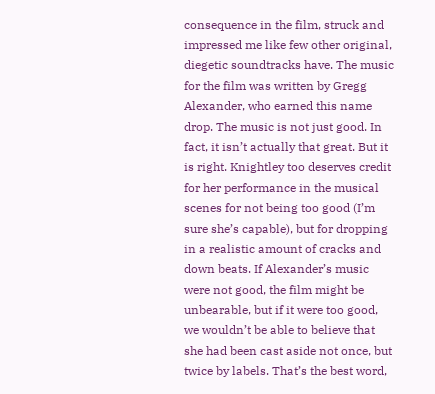consequence in the film, struck and impressed me like few other original, diegetic soundtracks have. The music for the film was written by Gregg Alexander, who earned this name drop. The music is not just good. In fact, it isn’t actually that great. But it is right. Knightley too deserves credit for her performance in the musical scenes for not being too good (I’m sure she’s capable), but for dropping in a realistic amount of cracks and down beats. If Alexander’s music were not good, the film might be unbearable, but if it were too good, we wouldn’t be able to believe that she had been cast aside not once, but twice by labels. That’s the best word,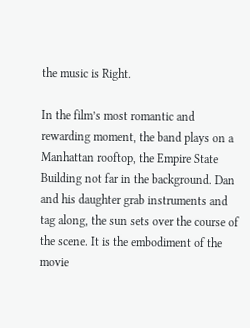the music is Right.

In the film’s most romantic and rewarding moment, the band plays on a Manhattan rooftop, the Empire State Building not far in the background. Dan and his daughter grab instruments and tag along, the sun sets over the course of the scene. It is the embodiment of the movie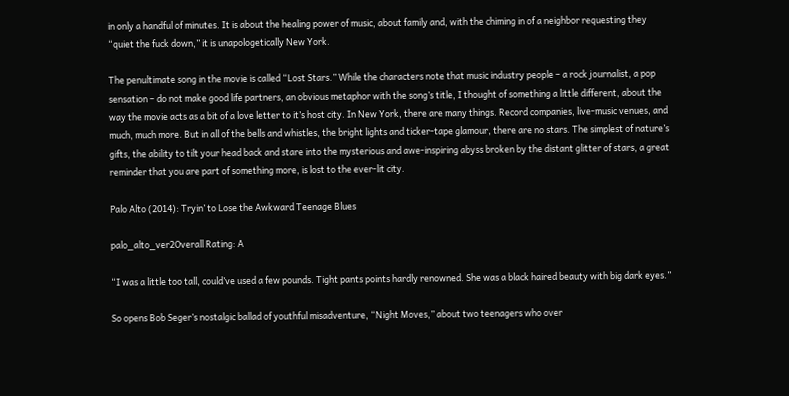in only a handful of minutes. It is about the healing power of music, about family and, with the chiming in of a neighbor requesting they “quiet the fuck down,” it is unapologetically New York.

The penultimate song in the movie is called “Lost Stars.” While the characters note that music industry people – a rock journalist, a pop sensation – do not make good life partners, an obvious metaphor with the song’s title, I thought of something a little different, about the way the movie acts as a bit of a love letter to it’s host city. In New York, there are many things. Record companies, live-music venues, and much, much more. But in all of the bells and whistles, the bright lights and ticker-tape glamour, there are no stars. The simplest of nature’s gifts, the ability to tilt your head back and stare into the mysterious and awe-inspiring abyss broken by the distant glitter of stars, a great reminder that you are part of something more, is lost to the ever-lit city.

Palo Alto (2014): Tryin’ to Lose the Awkward Teenage Blues

palo_alto_ver2Overall Rating: A

“I was a little too tall, could’ve used a few pounds. Tight pants points hardly renowned. She was a black haired beauty with big dark eyes.”

So opens Bob Seger’s nostalgic ballad of youthful misadventure, “Night Moves,” about two teenagers who over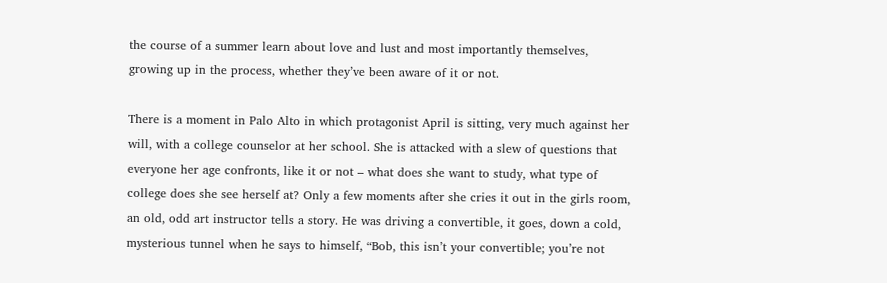the course of a summer learn about love and lust and most importantly themselves, growing up in the process, whether they’ve been aware of it or not.

There is a moment in Palo Alto in which protagonist April is sitting, very much against her will, with a college counselor at her school. She is attacked with a slew of questions that everyone her age confronts, like it or not – what does she want to study, what type of college does she see herself at? Only a few moments after she cries it out in the girls room, an old, odd art instructor tells a story. He was driving a convertible, it goes, down a cold, mysterious tunnel when he says to himself, “Bob, this isn’t your convertible; you’re not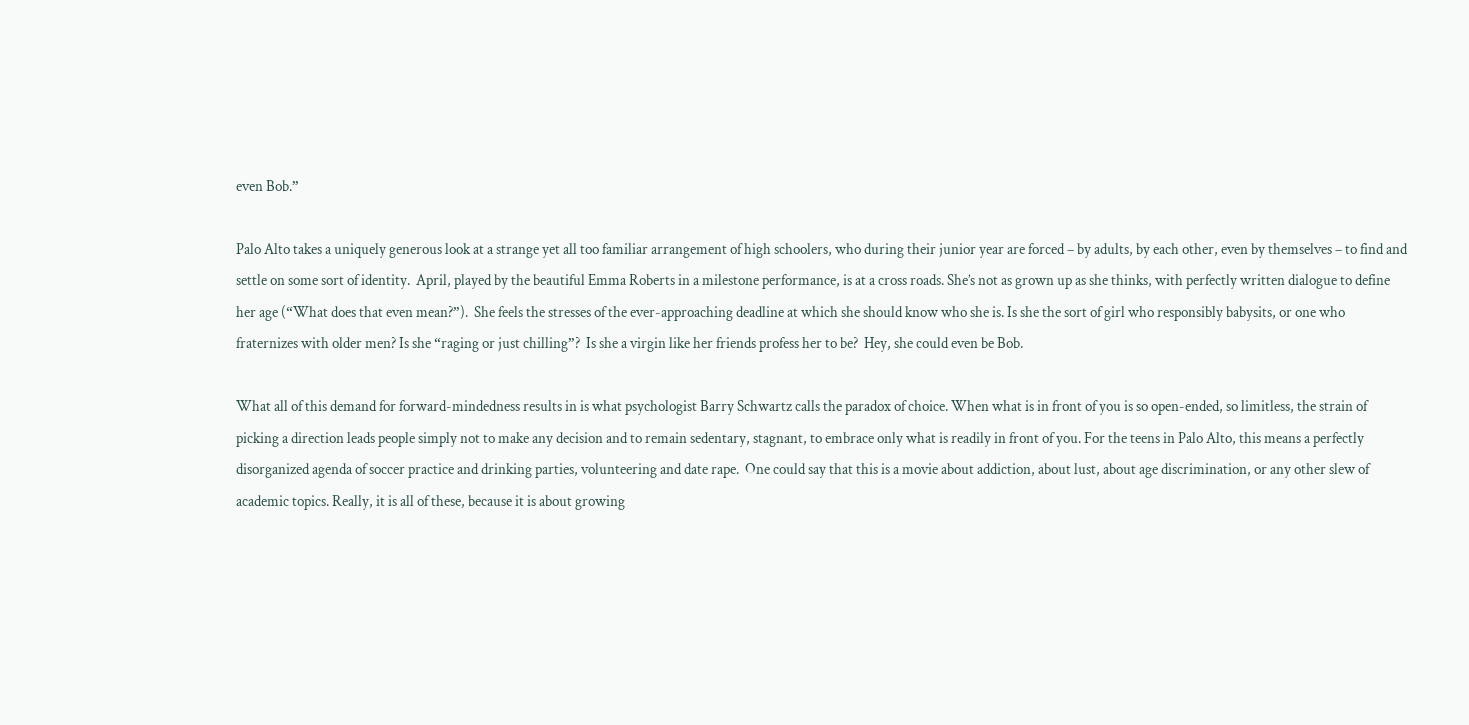even Bob.”

Palo Alto takes a uniquely generous look at a strange yet all too familiar arrangement of high schoolers, who during their junior year are forced – by adults, by each other, even by themselves – to find and settle on some sort of identity.  April, played by the beautiful Emma Roberts in a milestone performance, is at a cross roads. She’s not as grown up as she thinks, with perfectly written dialogue to define her age (“What does that even mean?”).  She feels the stresses of the ever-approaching deadline at which she should know who she is. Is she the sort of girl who responsibly babysits, or one who fraternizes with older men? Is she “raging or just chilling”?  Is she a virgin like her friends profess her to be?  Hey, she could even be Bob.

What all of this demand for forward-mindedness results in is what psychologist Barry Schwartz calls the paradox of choice. When what is in front of you is so open-ended, so limitless, the strain of picking a direction leads people simply not to make any decision and to remain sedentary, stagnant, to embrace only what is readily in front of you. For the teens in Palo Alto, this means a perfectly disorganized agenda of soccer practice and drinking parties, volunteering and date rape.  One could say that this is a movie about addiction, about lust, about age discrimination, or any other slew of academic topics. Really, it is all of these, because it is about growing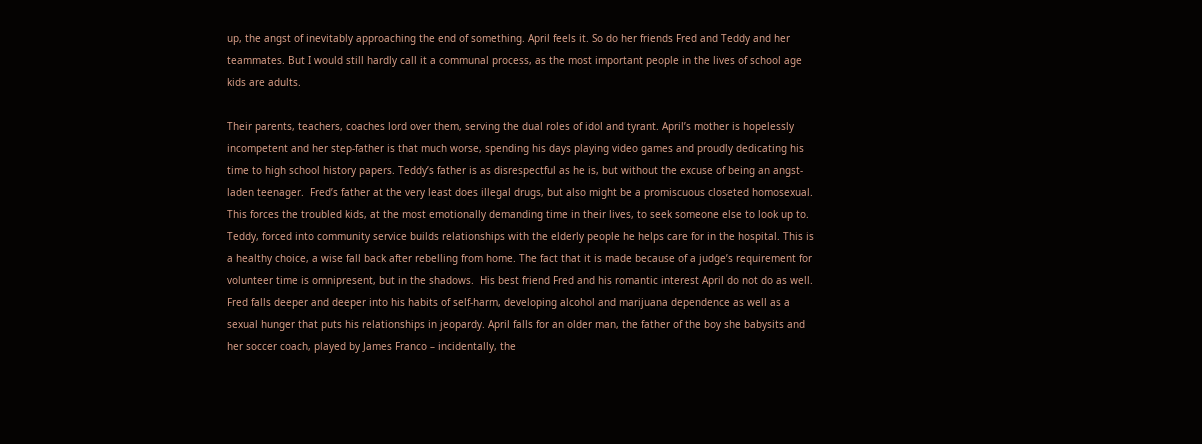up, the angst of inevitably approaching the end of something. April feels it. So do her friends Fred and Teddy and her teammates. But I would still hardly call it a communal process, as the most important people in the lives of school age kids are adults.

Their parents, teachers, coaches lord over them, serving the dual roles of idol and tyrant. April’s mother is hopelessly incompetent and her step-father is that much worse, spending his days playing video games and proudly dedicating his time to high school history papers. Teddy’s father is as disrespectful as he is, but without the excuse of being an angst-laden teenager.  Fred’s father at the very least does illegal drugs, but also might be a promiscuous closeted homosexual. This forces the troubled kids, at the most emotionally demanding time in their lives, to seek someone else to look up to. Teddy, forced into community service builds relationships with the elderly people he helps care for in the hospital. This is a healthy choice, a wise fall back after rebelling from home. The fact that it is made because of a judge’s requirement for volunteer time is omnipresent, but in the shadows.  His best friend Fred and his romantic interest April do not do as well. Fred falls deeper and deeper into his habits of self-harm, developing alcohol and marijuana dependence as well as a sexual hunger that puts his relationships in jeopardy. April falls for an older man, the father of the boy she babysits and her soccer coach, played by James Franco – incidentally, the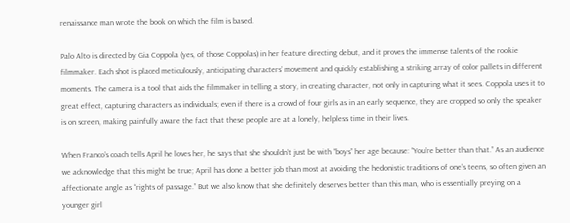renaissance man wrote the book on which the film is based.

Palo Alto is directed by Gia Coppola (yes, of those Coppolas) in her feature directing debut, and it proves the immense talents of the rookie filmmaker. Each shot is placed meticulously, anticipating characters’ movement and quickly establishing a striking array of color pallets in different moments. The camera is a tool that aids the filmmaker in telling a story, in creating character, not only in capturing what it sees. Coppola uses it to great effect, capturing characters as individuals; even if there is a crowd of four girls as in an early sequence, they are cropped so only the speaker is on screen, making painfully aware the fact that these people are at a lonely, helpless time in their lives.

When Franco’s coach tells April he loves her, he says that she shouldn’t just be with “boys” her age because: “You’re better than that.” As an audience we acknowledge that this might be true; April has done a better job than most at avoiding the hedonistic traditions of one’s teens, so often given an affectionate angle as “rights of passage.” But we also know that she definitely deserves better than this man, who is essentially preying on a younger girl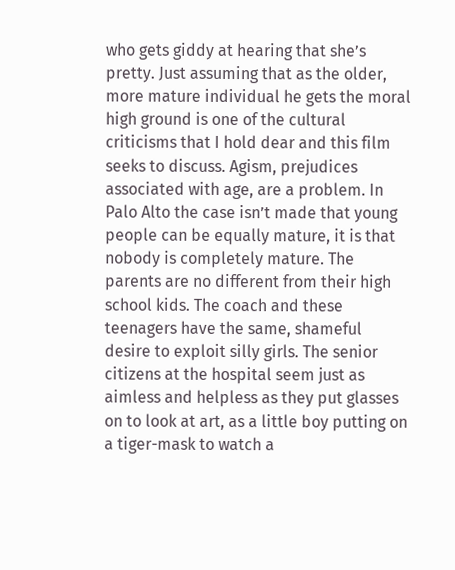who gets giddy at hearing that she’s pretty. Just assuming that as the older, more mature individual he gets the moral high ground is one of the cultural criticisms that I hold dear and this film seeks to discuss. Agism, prejudices associated with age, are a problem. In Palo Alto the case isn’t made that young people can be equally mature, it is that nobody is completely mature. The parents are no different from their high school kids. The coach and these teenagers have the same, shameful desire to exploit silly girls. The senior citizens at the hospital seem just as aimless and helpless as they put glasses on to look at art, as a little boy putting on a tiger-mask to watch a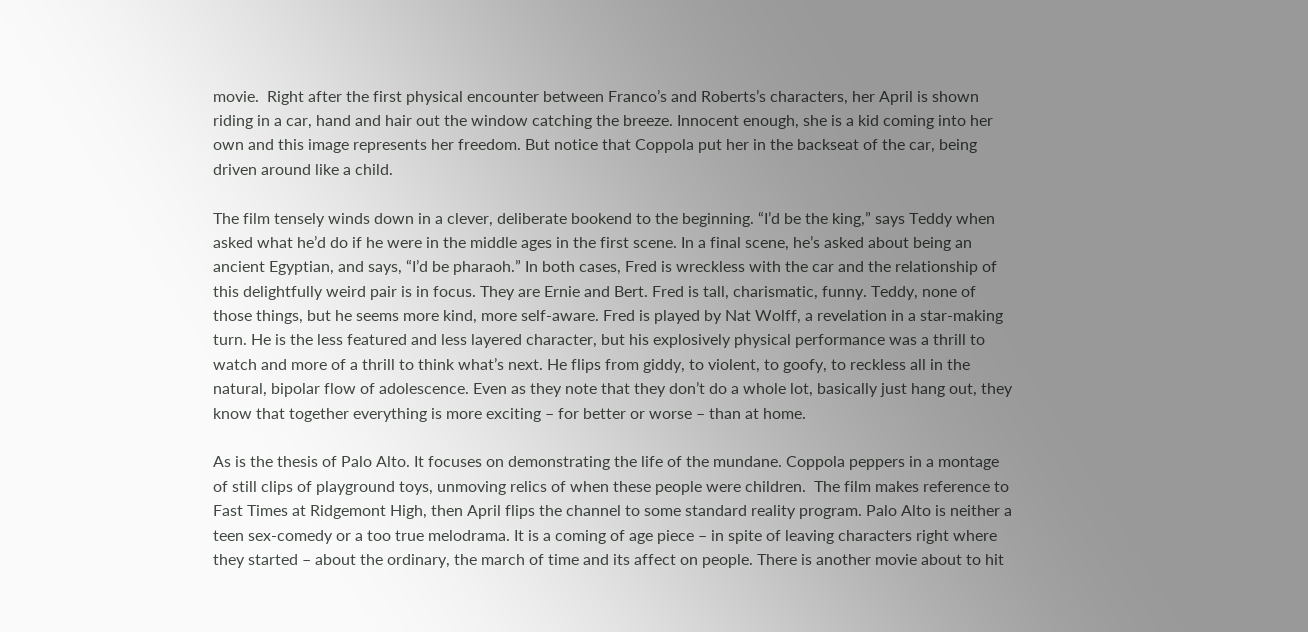movie.  Right after the first physical encounter between Franco’s and Roberts’s characters, her April is shown riding in a car, hand and hair out the window catching the breeze. Innocent enough, she is a kid coming into her own and this image represents her freedom. But notice that Coppola put her in the backseat of the car, being driven around like a child.

The film tensely winds down in a clever, deliberate bookend to the beginning. “I’d be the king,” says Teddy when asked what he’d do if he were in the middle ages in the first scene. In a final scene, he’s asked about being an ancient Egyptian, and says, “I’d be pharaoh.” In both cases, Fred is wreckless with the car and the relationship of this delightfully weird pair is in focus. They are Ernie and Bert. Fred is tall, charismatic, funny. Teddy, none of those things, but he seems more kind, more self-aware. Fred is played by Nat Wolff, a revelation in a star-making turn. He is the less featured and less layered character, but his explosively physical performance was a thrill to watch and more of a thrill to think what’s next. He flips from giddy, to violent, to goofy, to reckless all in the natural, bipolar flow of adolescence. Even as they note that they don’t do a whole lot, basically just hang out, they know that together everything is more exciting – for better or worse – than at home.

As is the thesis of Palo Alto. It focuses on demonstrating the life of the mundane. Coppola peppers in a montage of still clips of playground toys, unmoving relics of when these people were children.  The film makes reference to Fast Times at Ridgemont High, then April flips the channel to some standard reality program. Palo Alto is neither a teen sex-comedy or a too true melodrama. It is a coming of age piece – in spite of leaving characters right where they started – about the ordinary, the march of time and its affect on people. There is another movie about to hit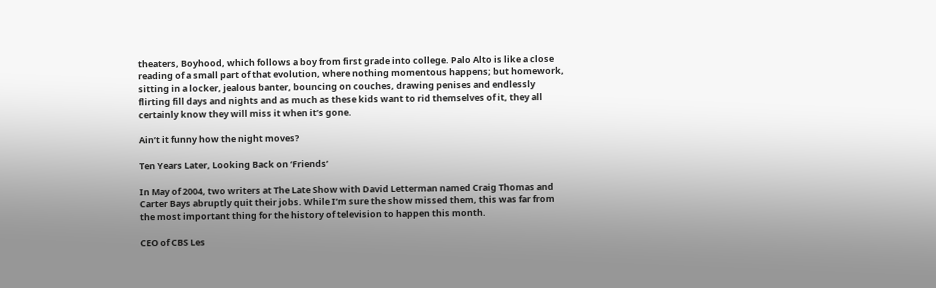theaters, Boyhood, which follows a boy from first grade into college. Palo Alto is like a close reading of a small part of that evolution, where nothing momentous happens; but homework, sitting in a locker, jealous banter, bouncing on couches, drawing penises and endlessly flirting fill days and nights and as much as these kids want to rid themselves of it, they all certainly know they will miss it when it’s gone.

Ain’t it funny how the night moves?

Ten Years Later, Looking Back on ‘Friends’

In May of 2004, two writers at The Late Show with David Letterman named Craig Thomas and Carter Bays abruptly quit their jobs. While I’m sure the show missed them, this was far from the most important thing for the history of television to happen this month.

CEO of CBS Les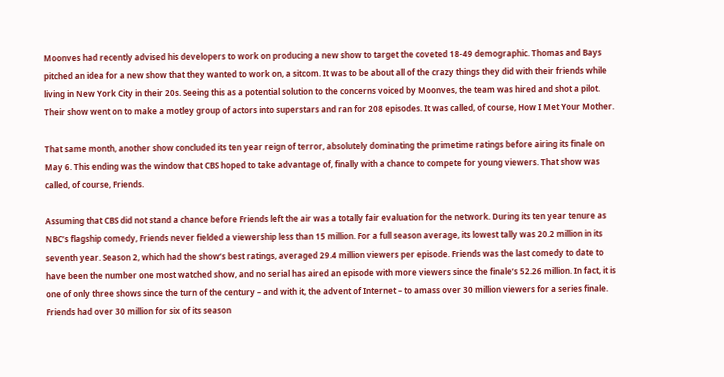Moonves had recently advised his developers to work on producing a new show to target the coveted 18-49 demographic. Thomas and Bays pitched an idea for a new show that they wanted to work on, a sitcom. It was to be about all of the crazy things they did with their friends while living in New York City in their 20s. Seeing this as a potential solution to the concerns voiced by Moonves, the team was hired and shot a pilot. Their show went on to make a motley group of actors into superstars and ran for 208 episodes. It was called, of course, How I Met Your Mother.

That same month, another show concluded its ten year reign of terror, absolutely dominating the primetime ratings before airing its finale on May 6. This ending was the window that CBS hoped to take advantage of, finally with a chance to compete for young viewers. That show was called, of course, Friends.

Assuming that CBS did not stand a chance before Friends left the air was a totally fair evaluation for the network. During its ten year tenure as NBC’s flagship comedy, Friends never fielded a viewership less than 15 million. For a full season average, its lowest tally was 20.2 million in its seventh year. Season 2, which had the show’s best ratings, averaged 29.4 million viewers per episode. Friends was the last comedy to date to have been the number one most watched show, and no serial has aired an episode with more viewers since the finale’s 52.26 million. In fact, it is one of only three shows since the turn of the century – and with it, the advent of Internet – to amass over 30 million viewers for a series finale. Friends had over 30 million for six of its season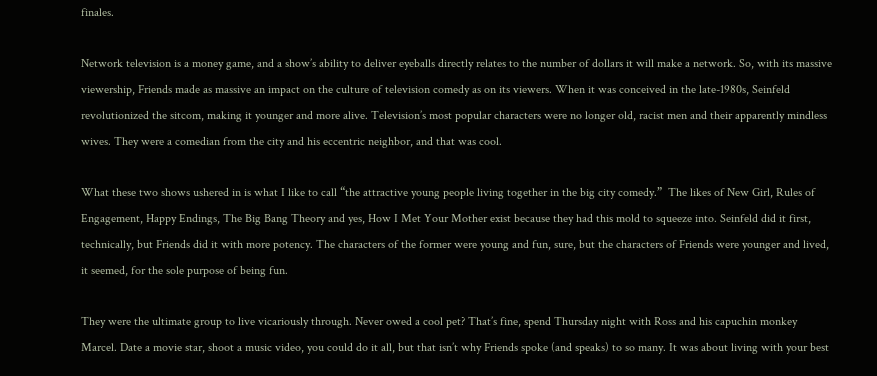finales.

Network television is a money game, and a show’s ability to deliver eyeballs directly relates to the number of dollars it will make a network. So, with its massive viewership, Friends made as massive an impact on the culture of television comedy as on its viewers. When it was conceived in the late-1980s, Seinfeld revolutionized the sitcom, making it younger and more alive. Television’s most popular characters were no longer old, racist men and their apparently mindless wives. They were a comedian from the city and his eccentric neighbor, and that was cool.

What these two shows ushered in is what I like to call “the attractive young people living together in the big city comedy.”  The likes of New Girl, Rules of Engagement, Happy Endings, The Big Bang Theory and yes, How I Met Your Mother exist because they had this mold to squeeze into. Seinfeld did it first, technically, but Friends did it with more potency. The characters of the former were young and fun, sure, but the characters of Friends were younger and lived, it seemed, for the sole purpose of being fun.

They were the ultimate group to live vicariously through. Never owed a cool pet? That’s fine, spend Thursday night with Ross and his capuchin monkey Marcel. Date a movie star, shoot a music video, you could do it all, but that isn’t why Friends spoke (and speaks) to so many. It was about living with your best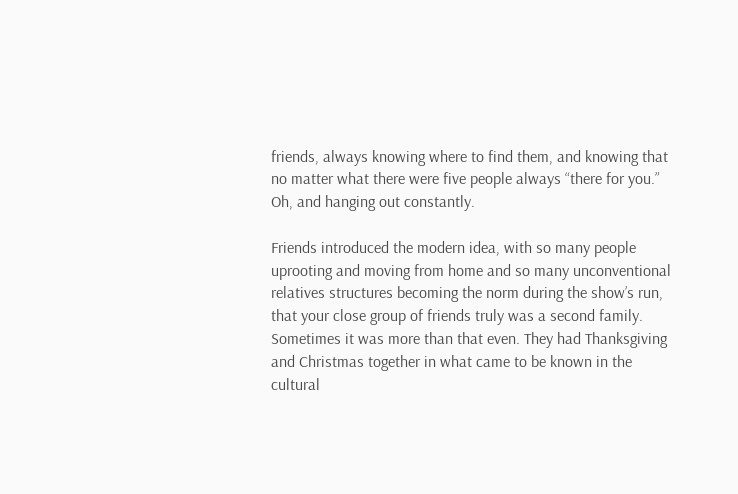friends, always knowing where to find them, and knowing that no matter what there were five people always “there for you.” Oh, and hanging out constantly.

Friends introduced the modern idea, with so many people uprooting and moving from home and so many unconventional relatives structures becoming the norm during the show’s run, that your close group of friends truly was a second family. Sometimes it was more than that even. They had Thanksgiving and Christmas together in what came to be known in the cultural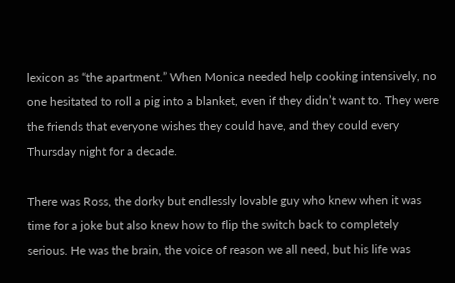lexicon as “the apartment.” When Monica needed help cooking intensively, no one hesitated to roll a pig into a blanket, even if they didn’t want to. They were the friends that everyone wishes they could have, and they could every Thursday night for a decade.

There was Ross, the dorky but endlessly lovable guy who knew when it was time for a joke but also knew how to flip the switch back to completely serious. He was the brain, the voice of reason we all need, but his life was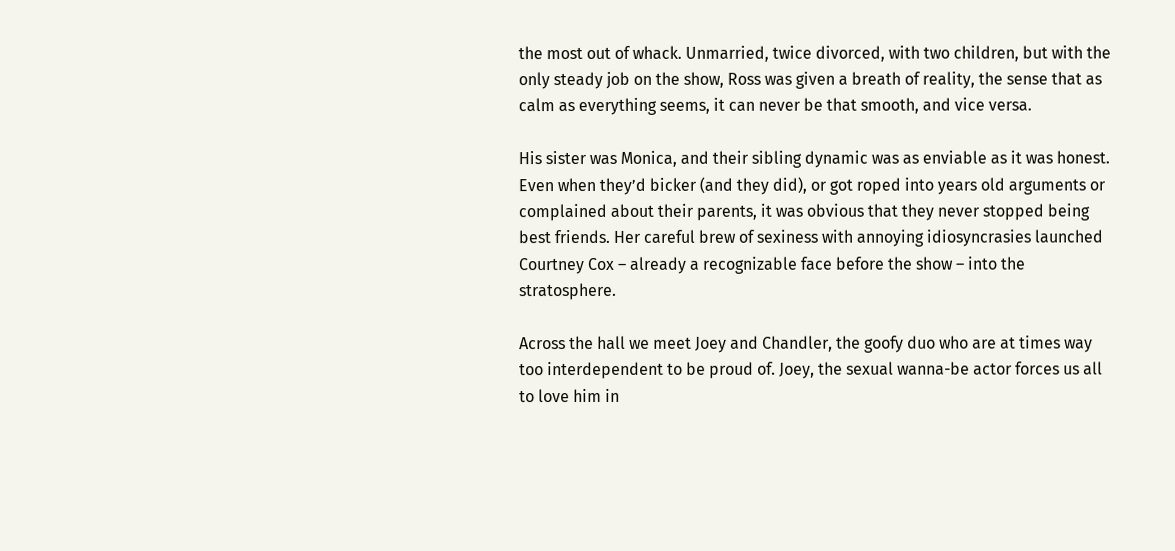the most out of whack. Unmarried, twice divorced, with two children, but with the only steady job on the show, Ross was given a breath of reality, the sense that as calm as everything seems, it can never be that smooth, and vice versa.

His sister was Monica, and their sibling dynamic was as enviable as it was honest. Even when they’d bicker (and they did), or got roped into years old arguments or complained about their parents, it was obvious that they never stopped being best friends. Her careful brew of sexiness with annoying idiosyncrasies launched Courtney Cox – already a recognizable face before the show – into the stratosphere.

Across the hall we meet Joey and Chandler, the goofy duo who are at times way too interdependent to be proud of. Joey, the sexual wanna-be actor forces us all to love him in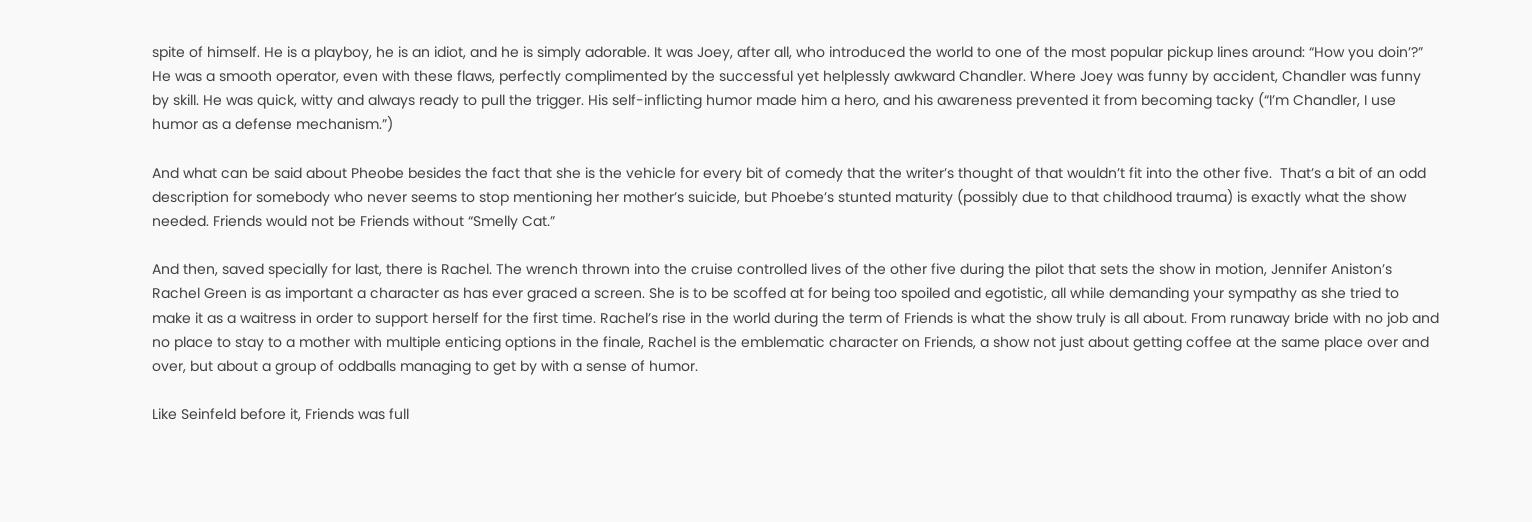spite of himself. He is a playboy, he is an idiot, and he is simply adorable. It was Joey, after all, who introduced the world to one of the most popular pickup lines around: “How you doin’?” He was a smooth operator, even with these flaws, perfectly complimented by the successful yet helplessly awkward Chandler. Where Joey was funny by accident, Chandler was funny by skill. He was quick, witty and always ready to pull the trigger. His self-inflicting humor made him a hero, and his awareness prevented it from becoming tacky (“I’m Chandler, I use humor as a defense mechanism.”)

And what can be said about Pheobe besides the fact that she is the vehicle for every bit of comedy that the writer’s thought of that wouldn’t fit into the other five.  That’s a bit of an odd description for somebody who never seems to stop mentioning her mother’s suicide, but Phoebe’s stunted maturity (possibly due to that childhood trauma) is exactly what the show needed. Friends would not be Friends without “Smelly Cat.”

And then, saved specially for last, there is Rachel. The wrench thrown into the cruise controlled lives of the other five during the pilot that sets the show in motion, Jennifer Aniston’s Rachel Green is as important a character as has ever graced a screen. She is to be scoffed at for being too spoiled and egotistic, all while demanding your sympathy as she tried to make it as a waitress in order to support herself for the first time. Rachel’s rise in the world during the term of Friends is what the show truly is all about. From runaway bride with no job and no place to stay to a mother with multiple enticing options in the finale, Rachel is the emblematic character on Friends, a show not just about getting coffee at the same place over and over, but about a group of oddballs managing to get by with a sense of humor.

Like Seinfeld before it, Friends was full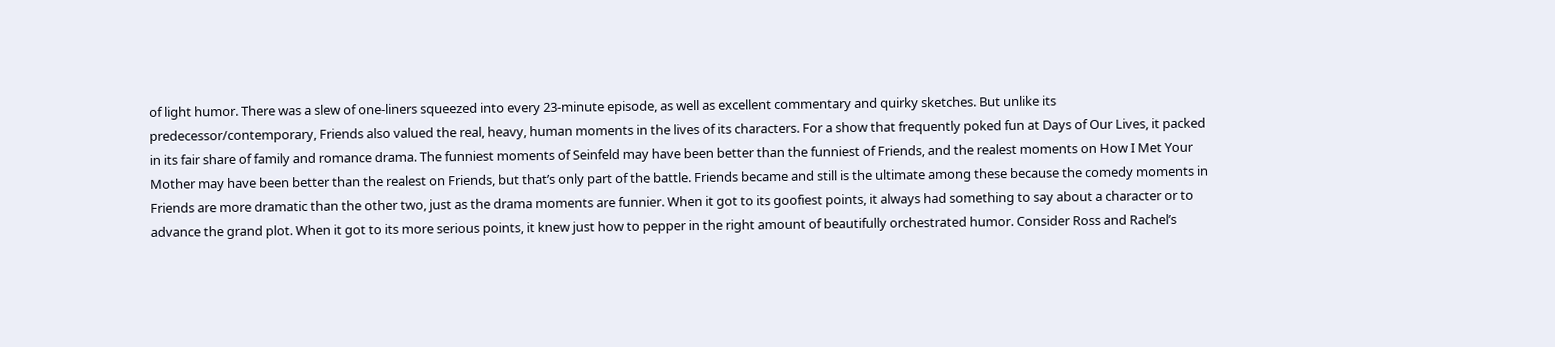of light humor. There was a slew of one-liners squeezed into every 23-minute episode, as well as excellent commentary and quirky sketches. But unlike its predecessor/contemporary, Friends also valued the real, heavy, human moments in the lives of its characters. For a show that frequently poked fun at Days of Our Lives, it packed in its fair share of family and romance drama. The funniest moments of Seinfeld may have been better than the funniest of Friends, and the realest moments on How I Met Your Mother may have been better than the realest on Friends, but that’s only part of the battle. Friends became and still is the ultimate among these because the comedy moments in Friends are more dramatic than the other two, just as the drama moments are funnier. When it got to its goofiest points, it always had something to say about a character or to advance the grand plot. When it got to its more serious points, it knew just how to pepper in the right amount of beautifully orchestrated humor. Consider Ross and Rachel’s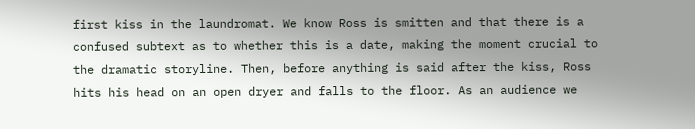first kiss in the laundromat. We know Ross is smitten and that there is a confused subtext as to whether this is a date, making the moment crucial to the dramatic storyline. Then, before anything is said after the kiss, Ross hits his head on an open dryer and falls to the floor. As an audience we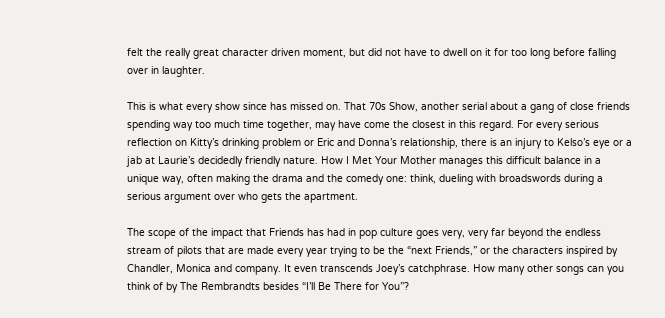felt the really great character driven moment, but did not have to dwell on it for too long before falling over in laughter.

This is what every show since has missed on. That 70s Show, another serial about a gang of close friends spending way too much time together, may have come the closest in this regard. For every serious reflection on Kitty’s drinking problem or Eric and Donna’s relationship, there is an injury to Kelso’s eye or a jab at Laurie’s decidedly friendly nature. How I Met Your Mother manages this difficult balance in a unique way, often making the drama and the comedy one: think, dueling with broadswords during a serious argument over who gets the apartment.

The scope of the impact that Friends has had in pop culture goes very, very far beyond the endless stream of pilots that are made every year trying to be the “next Friends,” or the characters inspired by Chandler, Monica and company. It even transcends Joey’s catchphrase. How many other songs can you think of by The Rembrandts besides “I’ll Be There for You”?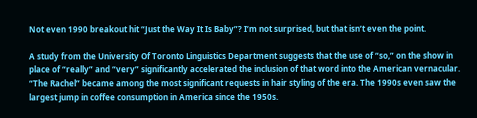Not even 1990 breakout hit “Just the Way It Is Baby”? I’m not surprised, but that isn’t even the point.

A study from the University Of Toronto Linguistics Department suggests that the use of “so,” on the show in place of “really” and “very” significantly accelerated the inclusion of that word into the American vernacular. “The Rachel” became among the most significant requests in hair styling of the era. The 1990s even saw the largest jump in coffee consumption in America since the 1950s.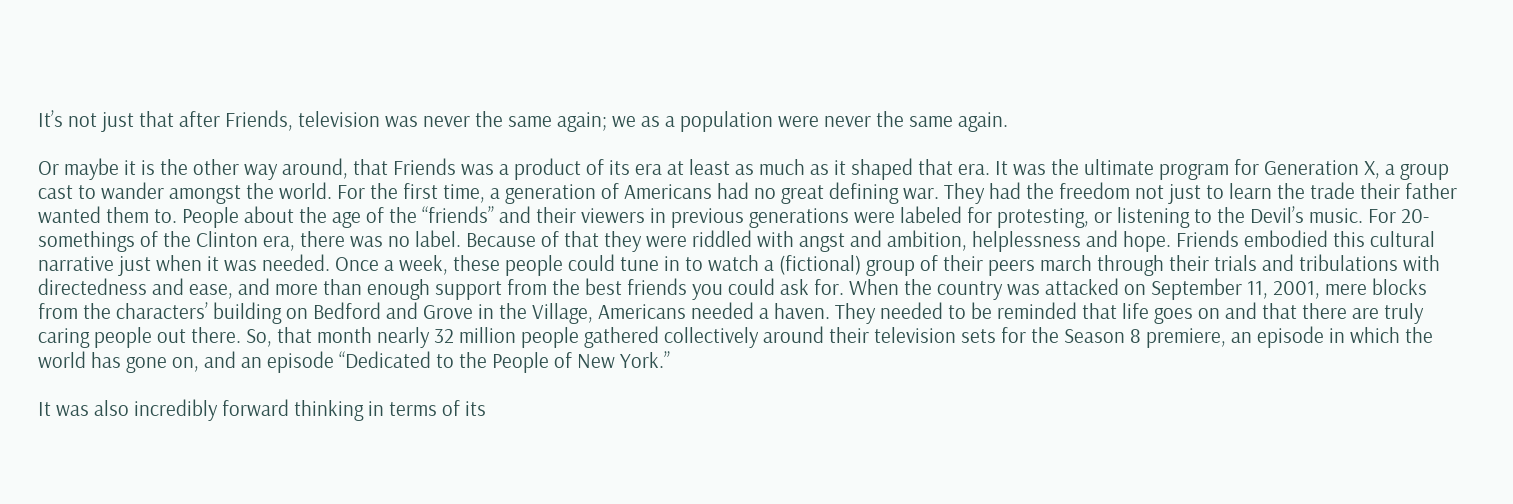It’s not just that after Friends, television was never the same again; we as a population were never the same again.

Or maybe it is the other way around, that Friends was a product of its era at least as much as it shaped that era. It was the ultimate program for Generation X, a group cast to wander amongst the world. For the first time, a generation of Americans had no great defining war. They had the freedom not just to learn the trade their father wanted them to. People about the age of the “friends” and their viewers in previous generations were labeled for protesting, or listening to the Devil’s music. For 20-somethings of the Clinton era, there was no label. Because of that they were riddled with angst and ambition, helplessness and hope. Friends embodied this cultural narrative just when it was needed. Once a week, these people could tune in to watch a (fictional) group of their peers march through their trials and tribulations with directedness and ease, and more than enough support from the best friends you could ask for. When the country was attacked on September 11, 2001, mere blocks from the characters’ building on Bedford and Grove in the Village, Americans needed a haven. They needed to be reminded that life goes on and that there are truly caring people out there. So, that month nearly 32 million people gathered collectively around their television sets for the Season 8 premiere, an episode in which the world has gone on, and an episode “Dedicated to the People of New York.”

It was also incredibly forward thinking in terms of its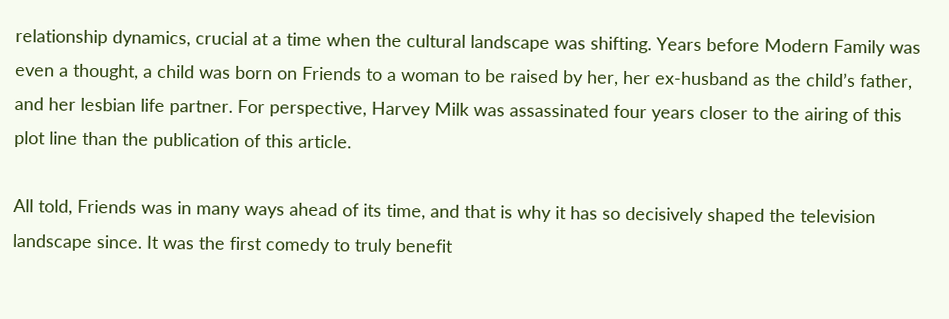relationship dynamics, crucial at a time when the cultural landscape was shifting. Years before Modern Family was even a thought, a child was born on Friends to a woman to be raised by her, her ex-husband as the child’s father, and her lesbian life partner. For perspective, Harvey Milk was assassinated four years closer to the airing of this plot line than the publication of this article.

All told, Friends was in many ways ahead of its time, and that is why it has so decisively shaped the television landscape since. It was the first comedy to truly benefit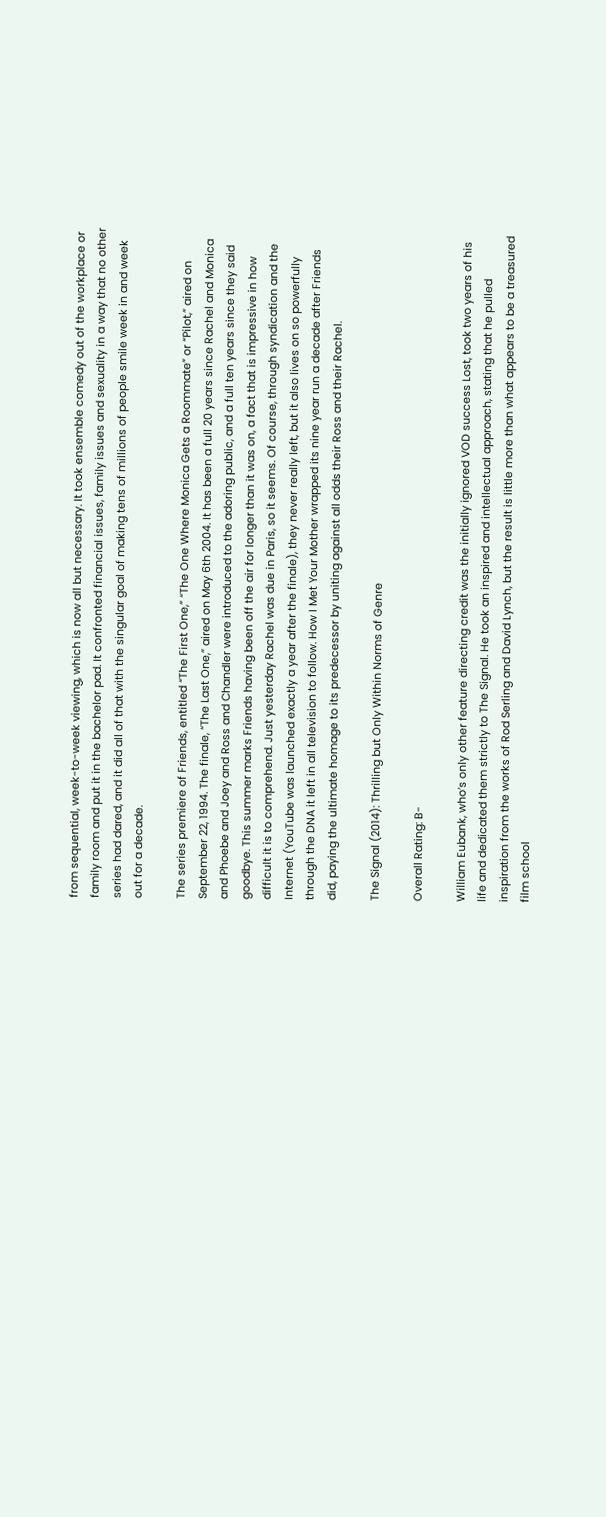from sequential, week-to-week viewing, which is now all but necessary. It took ensemble comedy out of the workplace or family room and put it in the bachelor pad. It confronted financial issues, family issues and sexuality in a way that no other series had dared, and it did all of that with the singular goal of making tens of millions of people smile week in and week out for a decade.

The series premiere of Friends, entitled “The First One,” “The One Where Monica Gets a Roommate” or “Pilot,” aired on September 22, 1994. The finale, “The Last One,” aired on May 6th 2004. It has been a full 20 years since Rachel and Monica and Phoebe and Joey and Ross and Chandler were introduced to the adoring public, and a full ten years since they said goodbye. This summer marks Friends having been off the air for longer than it was on, a fact that is impressive in how difficult it is to comprehend. Just yesterday Rachel was due in Paris, so it seems. Of course, through syndication and the Internet (YouTube was launched exactly a year after the finale), they never really left, but it also lives on so powerfully through the DNA it left in all television to follow. How I Met Your Mother wrapped its nine year run a decade after Friends did, paying the ultimate homage to its predecessor by uniting against all odds their Ross and their Rachel.

The Signal (2014): Thrilling but Only Within Norms of Genre

Overall Rating: B-

William Eubank, who’s only other feature directing credit was the initially ignored VOD success Lost, took two years of his life and dedicated them strictly to The Signal. He took an inspired and intellectual approach, stating that he pulled inspiration from the works of Rod Serling and David Lynch, but the result is little more than what appears to be a treasured film school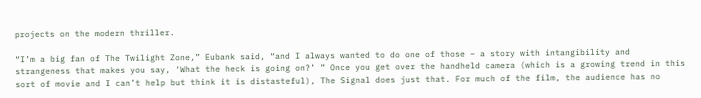projects on the modern thriller.

“I’m a big fan of The Twilight Zone,” Eubank said, “and I always wanted to do one of those – a story with intangibility and strangeness that makes you say, ‘What the heck is going on?’ ” Once you get over the handheld camera (which is a growing trend in this sort of movie and I can’t help but think it is distasteful), The Signal does just that. For much of the film, the audience has no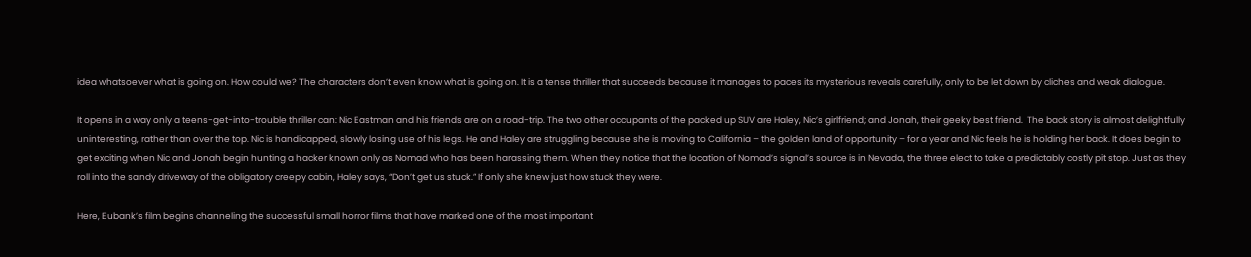idea whatsoever what is going on. How could we? The characters don’t even know what is going on. It is a tense thriller that succeeds because it manages to paces its mysterious reveals carefully, only to be let down by cliches and weak dialogue.

It opens in a way only a teens-get-into-trouble thriller can: Nic Eastman and his friends are on a road-trip. The two other occupants of the packed up SUV are Haley, Nic’s girlfriend; and Jonah, their geeky best friend.  The back story is almost delightfully uninteresting, rather than over the top. Nic is handicapped, slowly losing use of his legs. He and Haley are struggling because she is moving to California – the golden land of opportunity – for a year and Nic feels he is holding her back. It does begin to get exciting when Nic and Jonah begin hunting a hacker known only as Nomad who has been harassing them. When they notice that the location of Nomad’s signal’s source is in Nevada, the three elect to take a predictably costly pit stop. Just as they roll into the sandy driveway of the obligatory creepy cabin, Haley says, “Don’t get us stuck.” If only she knew just how stuck they were.

Here, Eubank’s film begins channeling the successful small horror films that have marked one of the most important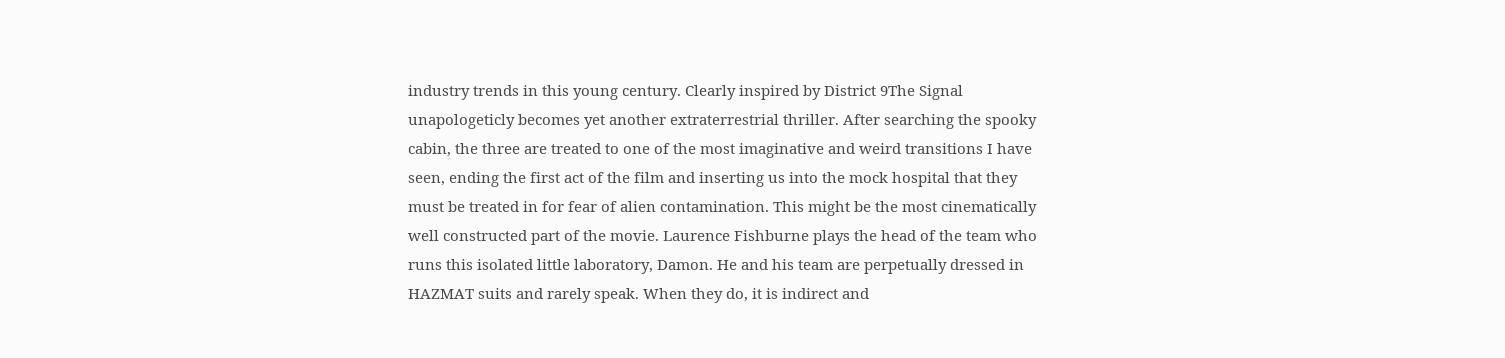industry trends in this young century. Clearly inspired by District 9The Signal unapologeticly becomes yet another extraterrestrial thriller. After searching the spooky cabin, the three are treated to one of the most imaginative and weird transitions I have seen, ending the first act of the film and inserting us into the mock hospital that they must be treated in for fear of alien contamination. This might be the most cinematically well constructed part of the movie. Laurence Fishburne plays the head of the team who runs this isolated little laboratory, Damon. He and his team are perpetually dressed in HAZMAT suits and rarely speak. When they do, it is indirect and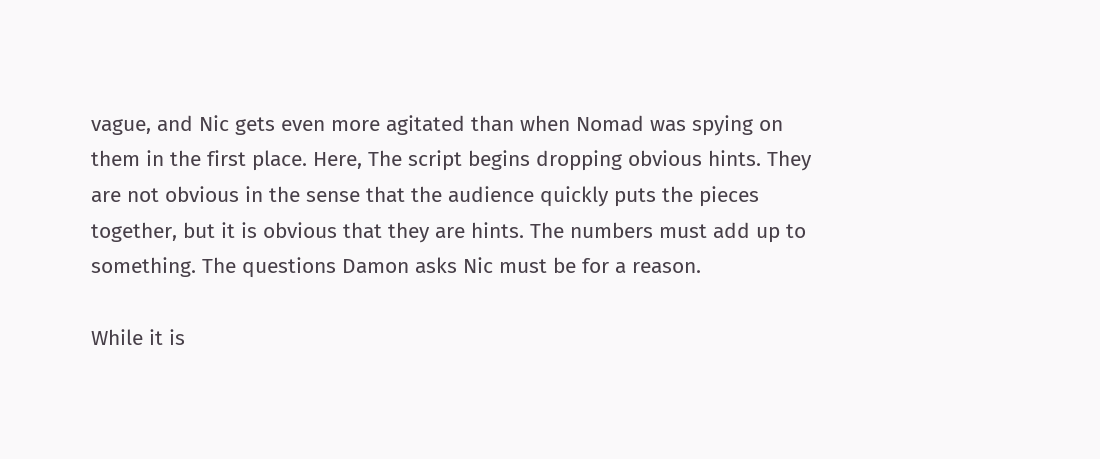vague, and Nic gets even more agitated than when Nomad was spying on them in the first place. Here, The script begins dropping obvious hints. They are not obvious in the sense that the audience quickly puts the pieces together, but it is obvious that they are hints. The numbers must add up to something. The questions Damon asks Nic must be for a reason.

While it is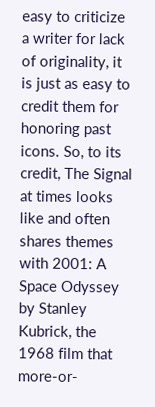easy to criticize a writer for lack of originality, it is just as easy to credit them for honoring past icons. So, to its credit, The Signal at times looks like and often shares themes with 2001: A Space Odyssey by Stanley Kubrick, the 1968 film that more-or-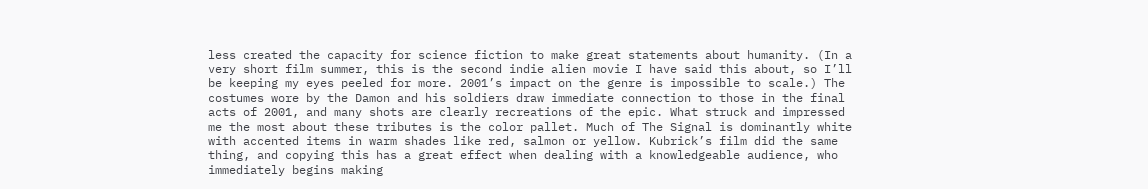less created the capacity for science fiction to make great statements about humanity. (In a very short film summer, this is the second indie alien movie I have said this about, so I’ll be keeping my eyes peeled for more. 2001’s impact on the genre is impossible to scale.) The costumes wore by the Damon and his soldiers draw immediate connection to those in the final acts of 2001, and many shots are clearly recreations of the epic. What struck and impressed me the most about these tributes is the color pallet. Much of The Signal is dominantly white with accented items in warm shades like red, salmon or yellow. Kubrick’s film did the same thing, and copying this has a great effect when dealing with a knowledgeable audience, who immediately begins making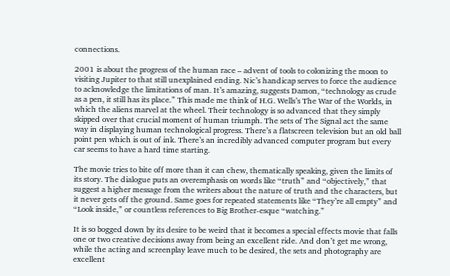connections.

2001 is about the progress of the human race – advent of tools to colonizing the moon to visiting Jupiter to that still unexplained ending. Nic’s handicap serves to force the audience to acknowledge the limitations of man. It’s amazing, suggests Damon, “technology as crude as a pen, it still has its place.” This made me think of H.G. Wells’s The War of the Worlds, in which the aliens marvel at the wheel. Their technology is so advanced that they simply skipped over that crucial moment of human triumph. The sets of The Signal act the same way in displaying human technological progress. There’s a flatscreen television but an old ball point pen which is out of ink. There’s an incredibly advanced computer program but every car seems to have a hard time starting.

The movie tries to bite off more than it can chew, thematically speaking, given the limits of its story. The dialogue puts an overemphasis on words like “truth” and “objectively,” that suggest a higher message from the writers about the nature of truth and the characters, but it never gets off the ground. Same goes for repeated statements like “They’re all empty” and “Look inside,” or countless references to Big Brother-esque “watching.”

It is so bogged down by its desire to be weird that it becomes a special effects movie that falls one or two creative decisions away from being an excellent ride. And don’t get me wrong, while the acting and screenplay leave much to be desired, the sets and photography are excellent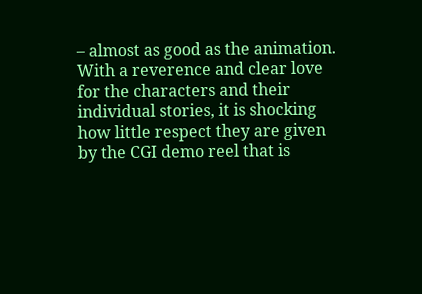– almost as good as the animation. With a reverence and clear love for the characters and their individual stories, it is shocking how little respect they are given by the CGI demo reel that is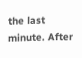the last minute. After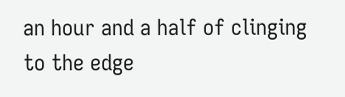an hour and a half of clinging to the edge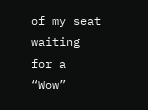of my seat waiting for a “Wow”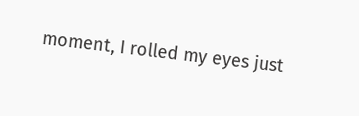moment, I rolled my eyes just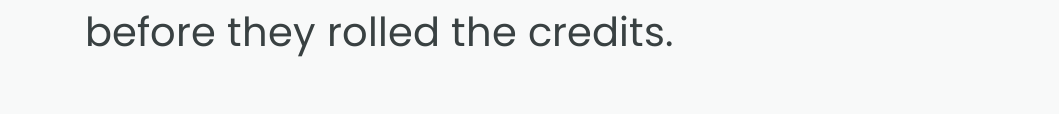before they rolled the credits.